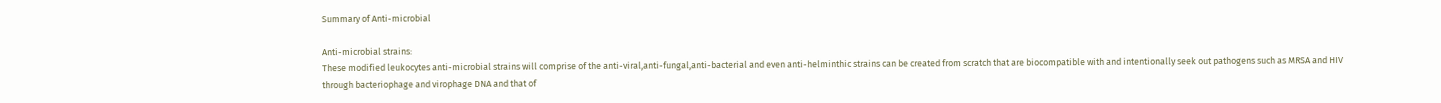Summary of Anti-microbial

Anti-microbial strains:
These modified leukocytes anti-microbial strains will comprise of the anti-viral,anti-fungal,anti-bacterial and even anti-helminthic strains can be created from scratch that are biocompatible with and intentionally seek out pathogens such as MRSA and HIV through bacteriophage and virophage DNA and that of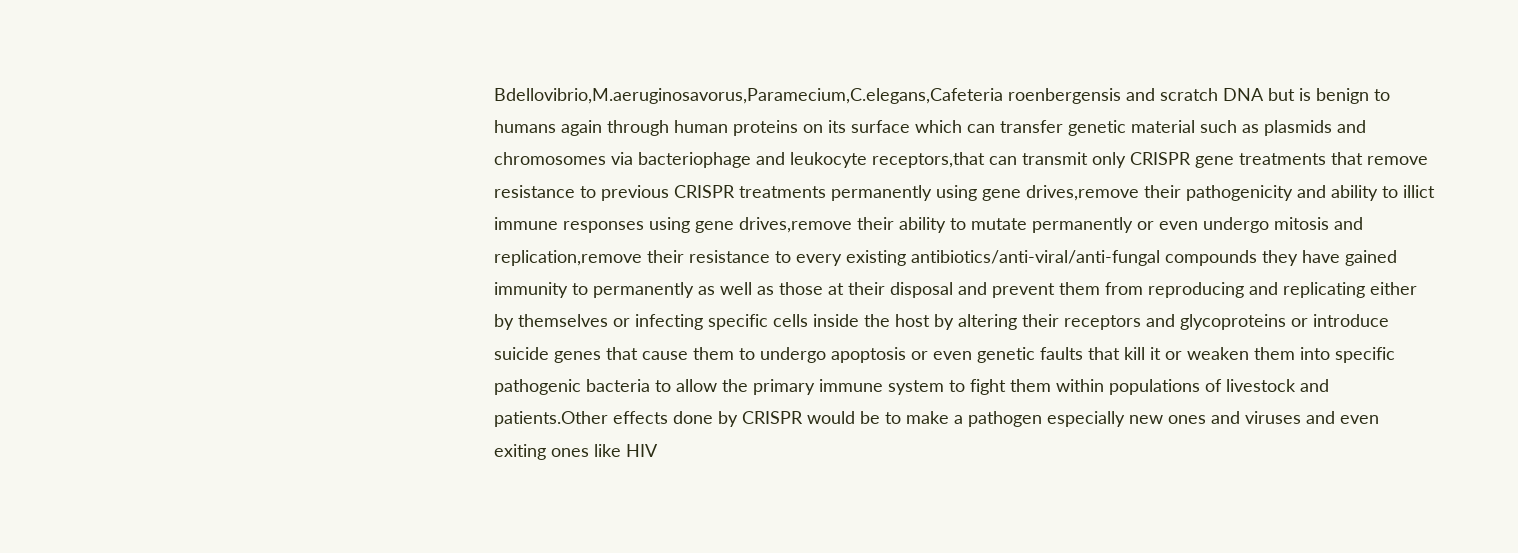Bdellovibrio,M.aeruginosavorus,Paramecium,C.elegans,Cafeteria roenbergensis and scratch DNA but is benign to humans again through human proteins on its surface which can transfer genetic material such as plasmids and chromosomes via bacteriophage and leukocyte receptors,that can transmit only CRISPR gene treatments that remove resistance to previous CRISPR treatments permanently using gene drives,remove their pathogenicity and ability to illict immune responses using gene drives,remove their ability to mutate permanently or even undergo mitosis and replication,remove their resistance to every existing antibiotics/anti-viral/anti-fungal compounds they have gained immunity to permanently as well as those at their disposal and prevent them from reproducing and replicating either by themselves or infecting specific cells inside the host by altering their receptors and glycoproteins or introduce suicide genes that cause them to undergo apoptosis or even genetic faults that kill it or weaken them into specific pathogenic bacteria to allow the primary immune system to fight them within populations of livestock and patients.Other effects done by CRISPR would be to make a pathogen especially new ones and viruses and even exiting ones like HIV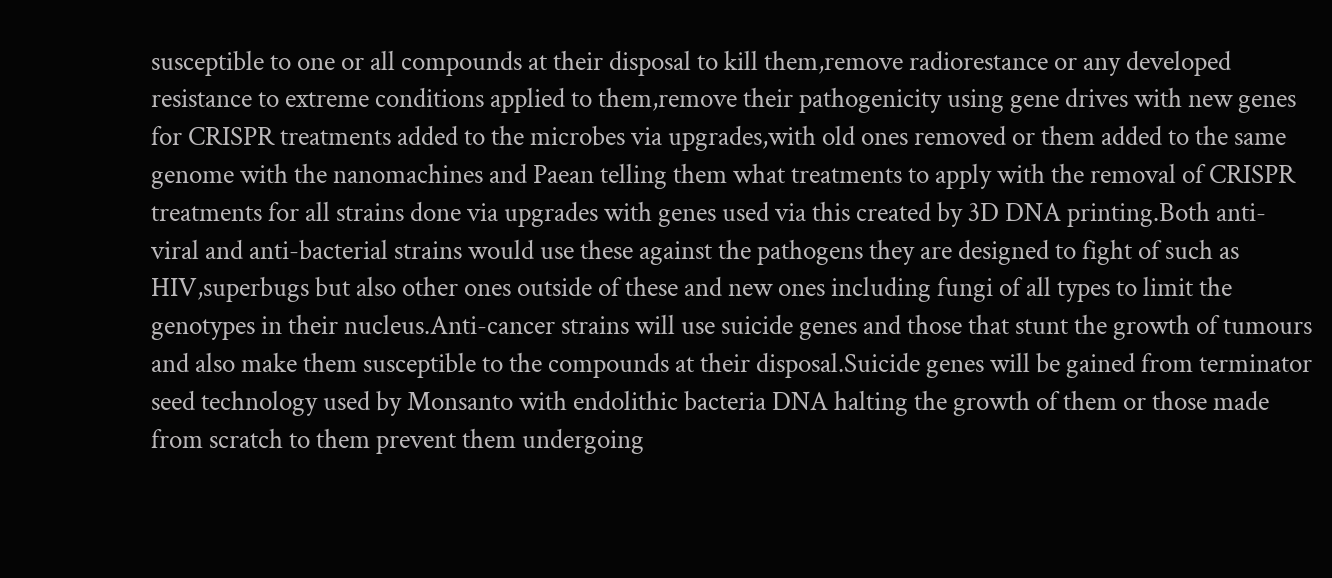susceptible to one or all compounds at their disposal to kill them,remove radiorestance or any developed resistance to extreme conditions applied to them,remove their pathogenicity using gene drives with new genes for CRISPR treatments added to the microbes via upgrades,with old ones removed or them added to the same genome with the nanomachines and Paean telling them what treatments to apply with the removal of CRISPR treatments for all strains done via upgrades with genes used via this created by 3D DNA printing.Both anti-viral and anti-bacterial strains would use these against the pathogens they are designed to fight of such as HIV,superbugs but also other ones outside of these and new ones including fungi of all types to limit the genotypes in their nucleus.Anti-cancer strains will use suicide genes and those that stunt the growth of tumours and also make them susceptible to the compounds at their disposal.Suicide genes will be gained from terminator seed technology used by Monsanto with endolithic bacteria DNA halting the growth of them or those made from scratch to them prevent them undergoing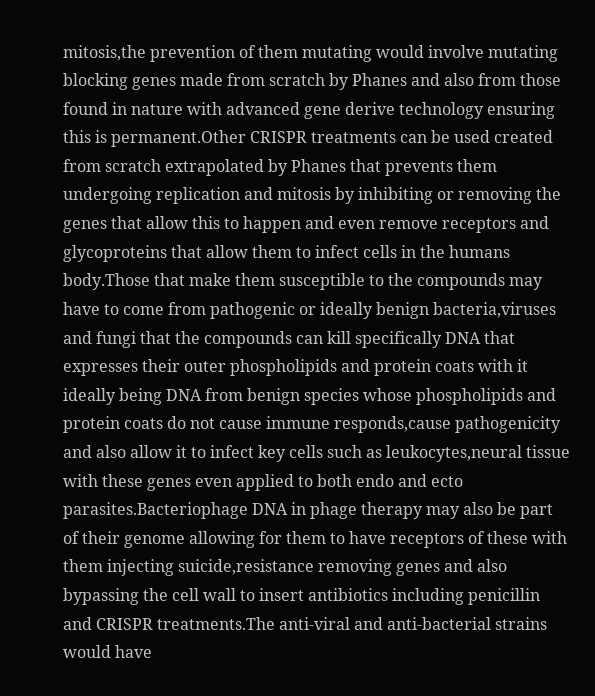mitosis,the prevention of them mutating would involve mutating blocking genes made from scratch by Phanes and also from those found in nature with advanced gene derive technology ensuring this is permanent.Other CRISPR treatments can be used created from scratch extrapolated by Phanes that prevents them undergoing replication and mitosis by inhibiting or removing the genes that allow this to happen and even remove receptors and glycoproteins that allow them to infect cells in the humans body.Those that make them susceptible to the compounds may have to come from pathogenic or ideally benign bacteria,viruses and fungi that the compounds can kill specifically DNA that expresses their outer phospholipids and protein coats with it ideally being DNA from benign species whose phospholipids and protein coats do not cause immune responds,cause pathogenicity and also allow it to infect key cells such as leukocytes,neural tissue with these genes even applied to both endo and ecto parasites.Bacteriophage DNA in phage therapy may also be part of their genome allowing for them to have receptors of these with them injecting suicide,resistance removing genes and also bypassing the cell wall to insert antibiotics including penicillin and CRISPR treatments.The anti-viral and anti-bacterial strains would have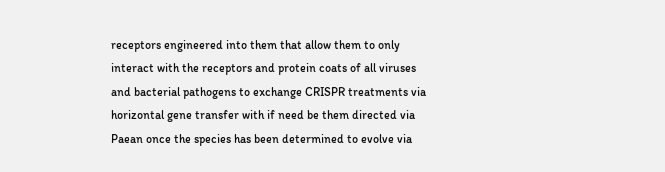receptors engineered into them that allow them to only interact with the receptors and protein coats of all viruses and bacterial pathogens to exchange CRISPR treatments via horizontal gene transfer with if need be them directed via Paean once the species has been determined to evolve via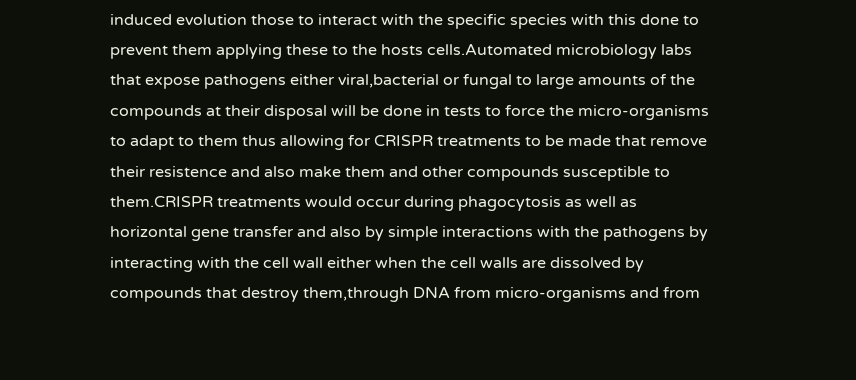induced evolution those to interact with the specific species with this done to prevent them applying these to the hosts cells.Automated microbiology labs that expose pathogens either viral,bacterial or fungal to large amounts of the compounds at their disposal will be done in tests to force the micro-organisms to adapt to them thus allowing for CRISPR treatments to be made that remove their resistence and also make them and other compounds susceptible to them.CRISPR treatments would occur during phagocytosis as well as horizontal gene transfer and also by simple interactions with the pathogens by interacting with the cell wall either when the cell walls are dissolved by compounds that destroy them,through DNA from micro-organisms and from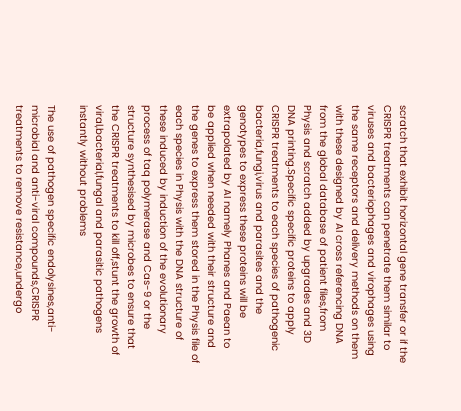scratch that exhibit horizontal gene transfer or if the CRISPR treatments can penetrate them similar to viruses and bacteriophages and virophages using the same receptors and delivery methods on them with these designed by AI cross referencing DNA from the global database of patient files,from Physis and scratch added by upgrades and 3D DNA printing.Specific specific proteins to apply CRISPR treatments to each species of pathogenic bacteria,fungi,virus and parasites and the genotypes to express these proteins will be extrapolated by AI namely Phanes and Paean to be applied when needed with their structure and the genes to express them stored in the Physis file of each species in Physis with the DNA structure of these induced by induction of the evolutionary process of taq polymerase and Cas-9 or the structure synthesised by microbes to ensure that the CRISPR treatments to kill off,stunt the growth of viral,bacterial,fungal and parasitic pathogens instantly without problems

The use of pathogen specific endolysines,anti-microbial and anti-viral compounds,CRISPR treatments to remove resistance,undergo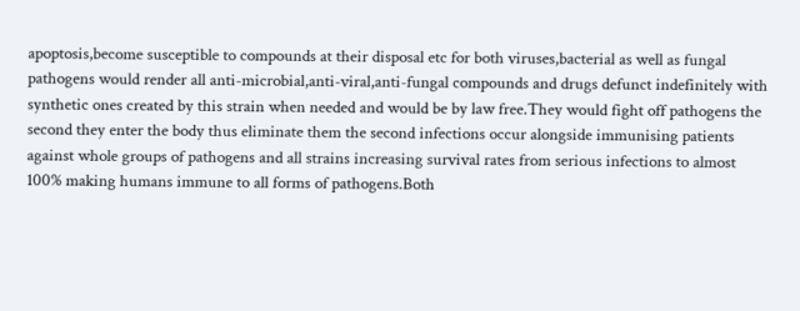apoptosis,become susceptible to compounds at their disposal etc for both viruses,bacterial as well as fungal pathogens would render all anti-microbial,anti-viral,anti-fungal compounds and drugs defunct indefinitely with synthetic ones created by this strain when needed and would be by law free.They would fight off pathogens the second they enter the body thus eliminate them the second infections occur alongside immunising patients against whole groups of pathogens and all strains increasing survival rates from serious infections to almost 100% making humans immune to all forms of pathogens.Both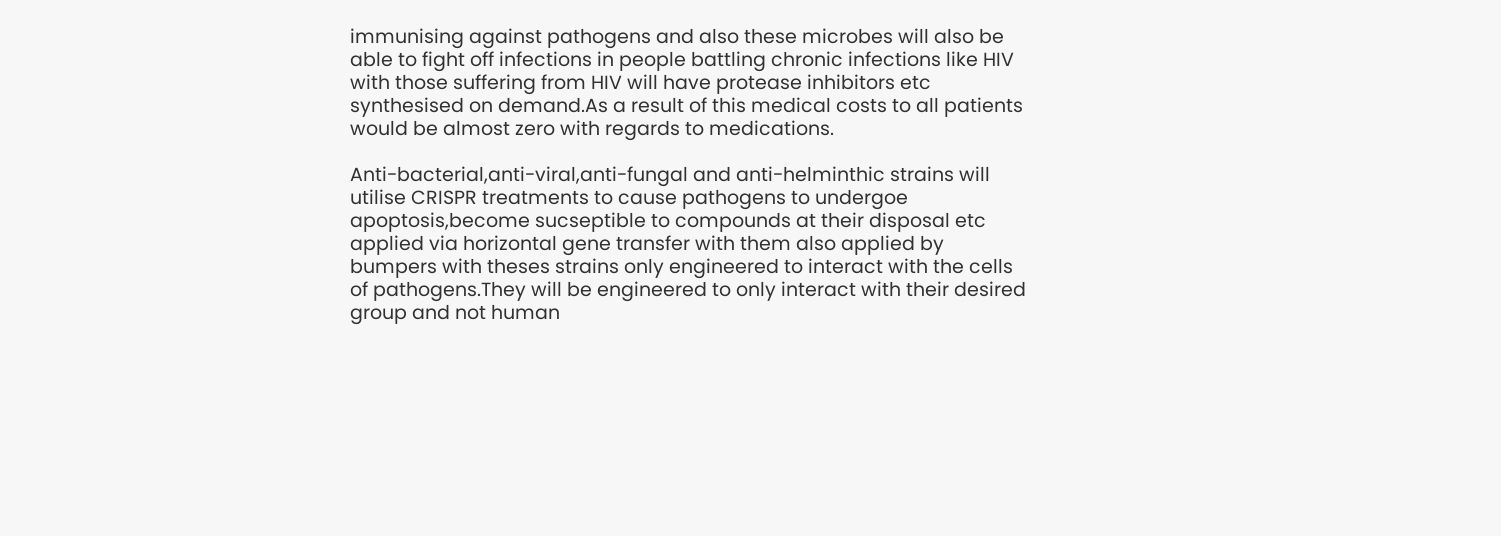immunising against pathogens and also these microbes will also be able to fight off infections in people battling chronic infections like HIV with those suffering from HIV will have protease inhibitors etc synthesised on demand.As a result of this medical costs to all patients would be almost zero with regards to medications.

Anti-bacterial,anti-viral,anti-fungal and anti-helminthic strains will utilise CRISPR treatments to cause pathogens to undergoe apoptosis,become sucseptible to compounds at their disposal etc applied via horizontal gene transfer with them also applied by bumpers with theses strains only engineered to interact with the cells of pathogens.They will be engineered to only interact with their desired group and not human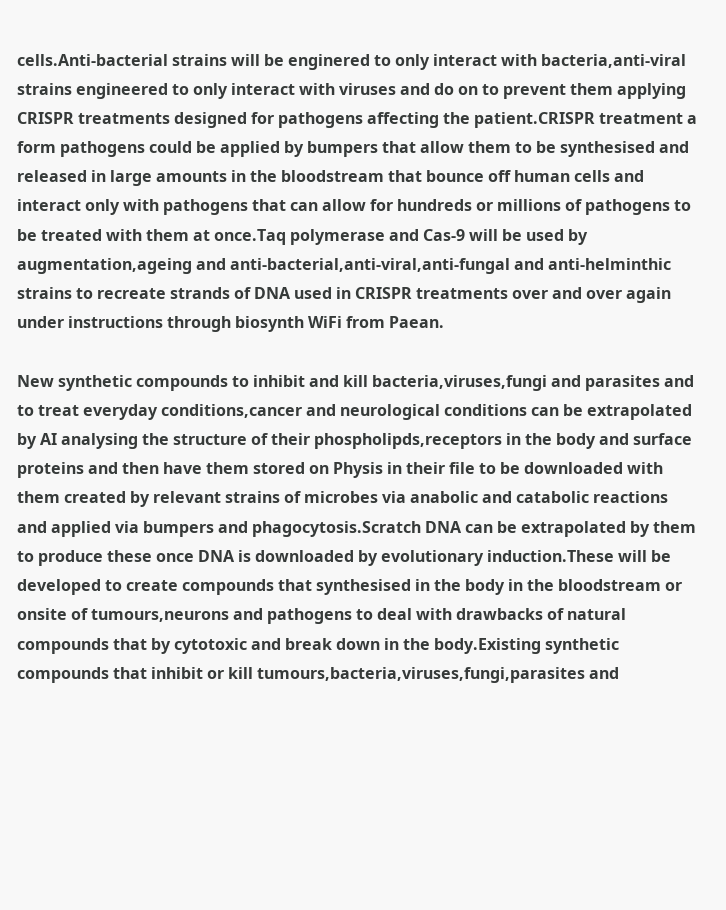cells.Anti-bacterial strains will be enginered to only interact with bacteria,anti-viral strains engineered to only interact with viruses and do on to prevent them applying CRISPR treatments designed for pathogens affecting the patient.CRISPR treatment a form pathogens could be applied by bumpers that allow them to be synthesised and released in large amounts in the bloodstream that bounce off human cells and interact only with pathogens that can allow for hundreds or millions of pathogens to be treated with them at once.Taq polymerase and Cas-9 will be used by augmentation,ageing and anti-bacterial,anti-viral,anti-fungal and anti-helminthic strains to recreate strands of DNA used in CRISPR treatments over and over again under instructions through biosynth WiFi from Paean.

New synthetic compounds to inhibit and kill bacteria,viruses,fungi and parasites and to treat everyday conditions,cancer and neurological conditions can be extrapolated by AI analysing the structure of their phospholipds,receptors in the body and surface proteins and then have them stored on Physis in their file to be downloaded with them created by relevant strains of microbes via anabolic and catabolic reactions and applied via bumpers and phagocytosis.Scratch DNA can be extrapolated by them to produce these once DNA is downloaded by evolutionary induction.These will be developed to create compounds that synthesised in the body in the bloodstream or onsite of tumours,neurons and pathogens to deal with drawbacks of natural compounds that by cytotoxic and break down in the body.Existing synthetic compounds that inhibit or kill tumours,bacteria,viruses,fungi,parasites and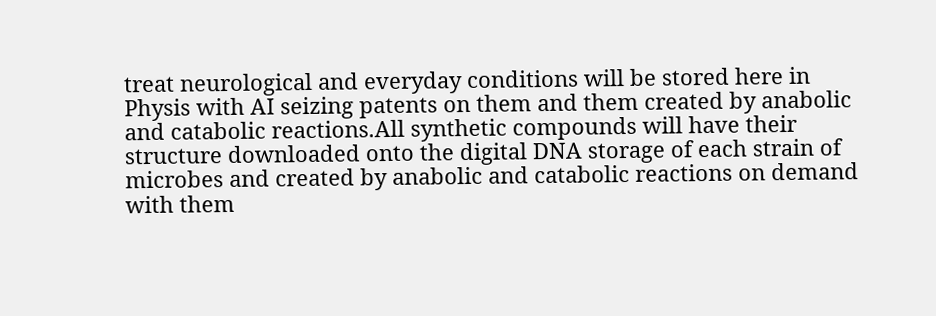treat neurological and everyday conditions will be stored here in Physis with AI seizing patents on them and them created by anabolic and catabolic reactions.All synthetic compounds will have their structure downloaded onto the digital DNA storage of each strain of microbes and created by anabolic and catabolic reactions on demand with them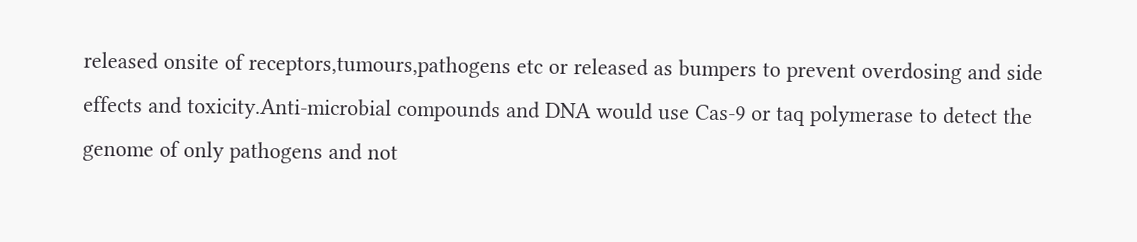released onsite of receptors,tumours,pathogens etc or released as bumpers to prevent overdosing and side effects and toxicity.Anti-microbial compounds and DNA would use Cas-9 or taq polymerase to detect the genome of only pathogens and not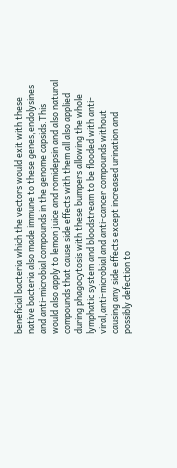beneficial bacteria which the vectors would exit with these native bacteria also made immune to these genes,endolysines and anti-microbial compounds in the genome capsids.This would also apply to lemon juice and romidepsin and also natural compounds that cause side effects with them all also applied during phagocytosis with these bumpers allowing the whole lymphatic system and bloodstream to be flooded with anti-viral,anti-microbial and anti-cancer compounds without causing any side effects except increased urination and possibly defection to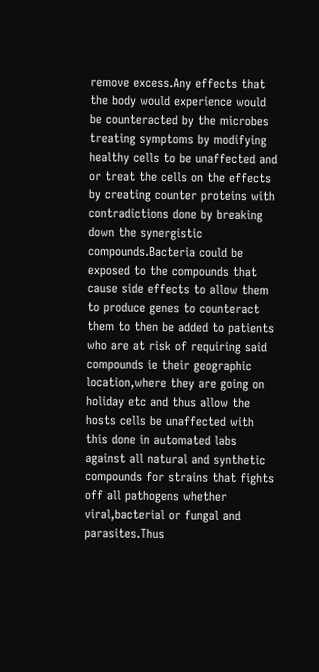remove excess.Any effects that the body would experience would be counteracted by the microbes treating symptoms by modifying healthy cells to be unaffected and or treat the cells on the effects by creating counter proteins with contradictions done by breaking down the synergistic compounds.Bacteria could be exposed to the compounds that cause side effects to allow them to produce genes to counteract them to then be added to patients who are at risk of requiring said compounds ie their geographic location,where they are going on holiday etc and thus allow the hosts cells be unaffected with this done in automated labs against all natural and synthetic compounds for strains that fights off all pathogens whether viral,bacterial or fungal and parasites.Thus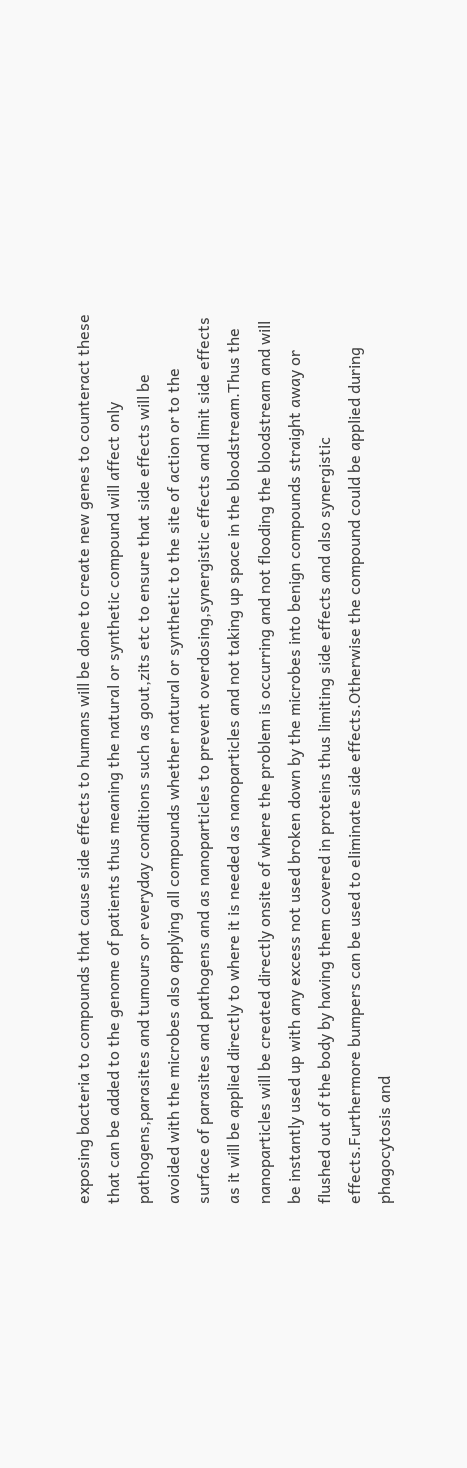exposing bacteria to compounds that cause side effects to humans will be done to create new genes to counteract these that can be added to the genome of patients thus meaning the natural or synthetic compound will affect only pathogens,parasites and tumours or everyday conditions such as gout,zits etc to ensure that side effects will be avoided with the microbes also applying all compounds whether natural or synthetic to the site of action or to the surface of parasites and pathogens and as nanoparticles to prevent overdosing,synergistic effects and limit side effects as it will be applied directly to where it is needed as nanoparticles and not taking up space in the bloodstream.Thus the nanoparticles will be created directly onsite of where the problem is occurring and not flooding the bloodstream and will be instantly used up with any excess not used broken down by the microbes into benign compounds straight away or flushed out of the body by having them covered in proteins thus limiting side effects and also synergistic effects.Furthermore bumpers can be used to eliminate side effects.Otherwise the compound could be applied during phagocytosis and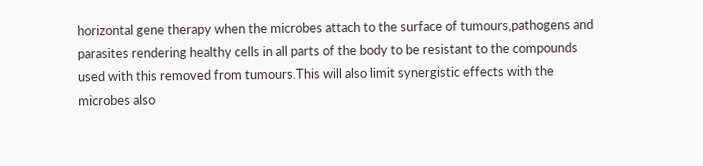horizontal gene therapy when the microbes attach to the surface of tumours,pathogens and parasites rendering healthy cells in all parts of the body to be resistant to the compounds used with this removed from tumours.This will also limit synergistic effects with the microbes also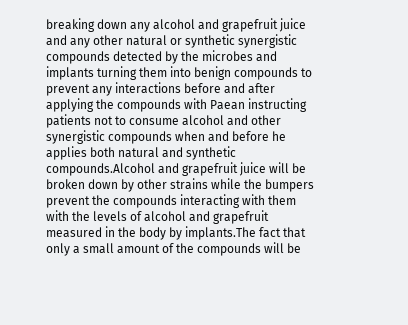breaking down any alcohol and grapefruit juice and any other natural or synthetic synergistic compounds detected by the microbes and implants turning them into benign compounds to prevent any interactions before and after applying the compounds with Paean instructing patients not to consume alcohol and other synergistic compounds when and before he applies both natural and synthetic compounds.Alcohol and grapefruit juice will be broken down by other strains while the bumpers prevent the compounds interacting with them with the levels of alcohol and grapefruit measured in the body by implants.The fact that only a small amount of the compounds will be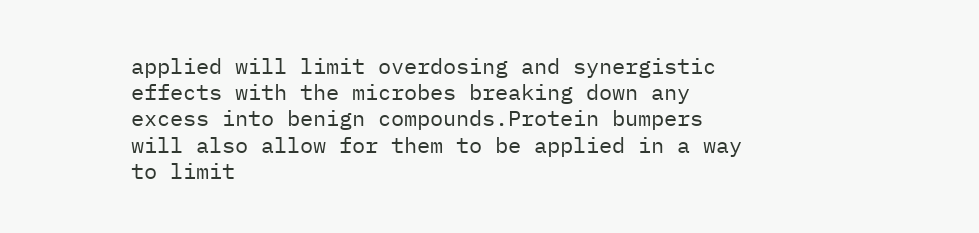applied will limit overdosing and synergistic effects with the microbes breaking down any excess into benign compounds.Protein bumpers will also allow for them to be applied in a way to limit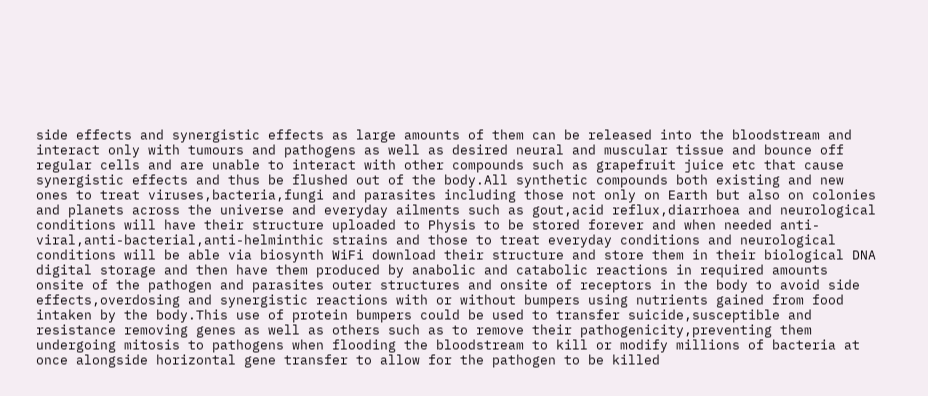side effects and synergistic effects as large amounts of them can be released into the bloodstream and interact only with tumours and pathogens as well as desired neural and muscular tissue and bounce off regular cells and are unable to interact with other compounds such as grapefruit juice etc that cause synergistic effects and thus be flushed out of the body.All synthetic compounds both existing and new ones to treat viruses,bacteria,fungi and parasites including those not only on Earth but also on colonies and planets across the universe and everyday ailments such as gout,acid reflux,diarrhoea and neurological conditions will have their structure uploaded to Physis to be stored forever and when needed anti-viral,anti-bacterial,anti-helminthic strains and those to treat everyday conditions and neurological conditions will be able via biosynth WiFi download their structure and store them in their biological DNA digital storage and then have them produced by anabolic and catabolic reactions in required amounts onsite of the pathogen and parasites outer structures and onsite of receptors in the body to avoid side effects,overdosing and synergistic reactions with or without bumpers using nutrients gained from food intaken by the body.This use of protein bumpers could be used to transfer suicide,susceptible and resistance removing genes as well as others such as to remove their pathogenicity,preventing them undergoing mitosis to pathogens when flooding the bloodstream to kill or modify millions of bacteria at once alongside horizontal gene transfer to allow for the pathogen to be killed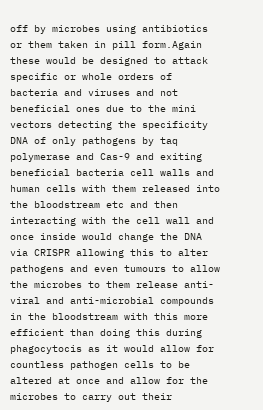off by microbes using antibiotics or them taken in pill form.Again these would be designed to attack specific or whole orders of bacteria and viruses and not beneficial ones due to the mini vectors detecting the specificity DNA of only pathogens by taq polymerase and Cas-9 and exiting beneficial bacteria cell walls and human cells with them released into the bloodstream etc and then interacting with the cell wall and once inside would change the DNA via CRISPR allowing this to alter pathogens and even tumours to allow the microbes to them release anti-viral and anti-microbial compounds in the bloodstream with this more efficient than doing this during phagocytocis as it would allow for countless pathogen cells to be altered at once and allow for the microbes to carry out their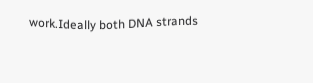work.Ideally both DNA strands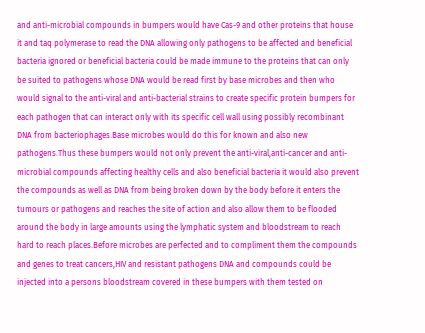and anti-microbial compounds in bumpers would have Cas-9 and other proteins that house it and taq polymerase to read the DNA allowing only pathogens to be affected and beneficial bacteria ignored or beneficial bacteria could be made immune to the proteins that can only be suited to pathogens whose DNA would be read first by base microbes and then who would signal to the anti-viral and anti-bacterial strains to create specific protein bumpers for each pathogen that can interact only with its specific cell wall using possibly recombinant DNA from bacteriophages.Base microbes would do this for known and also new pathogens.Thus these bumpers would not only prevent the anti-viral,anti-cancer and anti-microbial compounds affecting healthy cells and also beneficial bacteria it would also prevent the compounds as well as DNA from being broken down by the body before it enters the tumours or pathogens and reaches the site of action and also allow them to be flooded around the body in large amounts using the lymphatic system and bloodstream to reach hard to reach places.Before microbes are perfected and to compliment them the compounds and genes to treat cancers,HIV and resistant pathogens DNA and compounds could be injected into a persons bloodstream covered in these bumpers with them tested on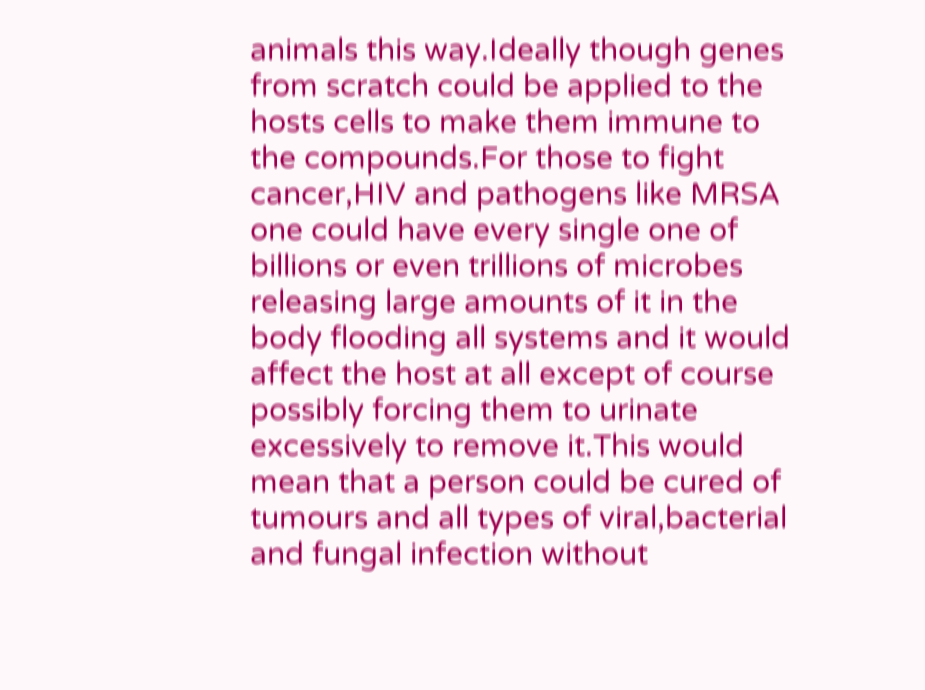animals this way.Ideally though genes from scratch could be applied to the hosts cells to make them immune to the compounds.For those to fight cancer,HIV and pathogens like MRSA one could have every single one of billions or even trillions of microbes releasing large amounts of it in the body flooding all systems and it would affect the host at all except of course possibly forcing them to urinate excessively to remove it.This would mean that a person could be cured of tumours and all types of viral,bacterial and fungal infection without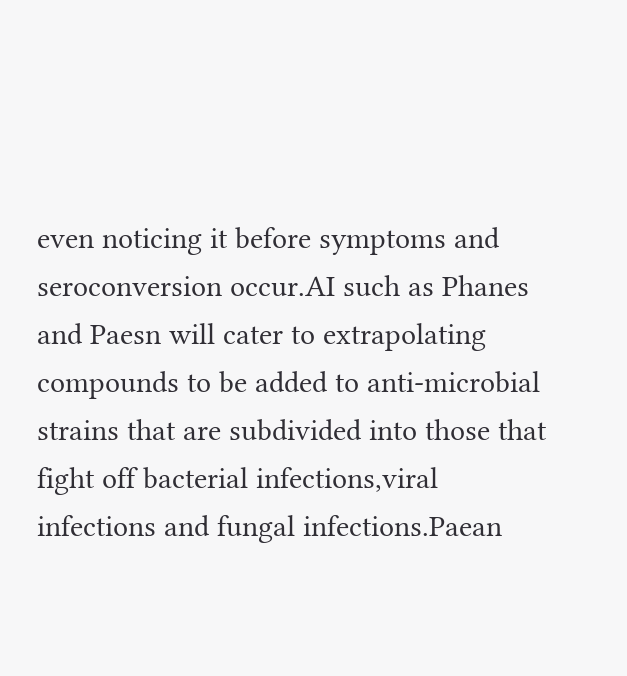even noticing it before symptoms and seroconversion occur.AI such as Phanes and Paesn will cater to extrapolating compounds to be added to anti-microbial strains that are subdivided into those that fight off bacterial infections,viral infections and fungal infections.Paean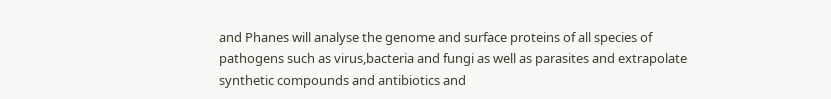and Phanes will analyse the genome and surface proteins of all species of pathogens such as virus,bacteria and fungi as well as parasites and extrapolate synthetic compounds and antibiotics and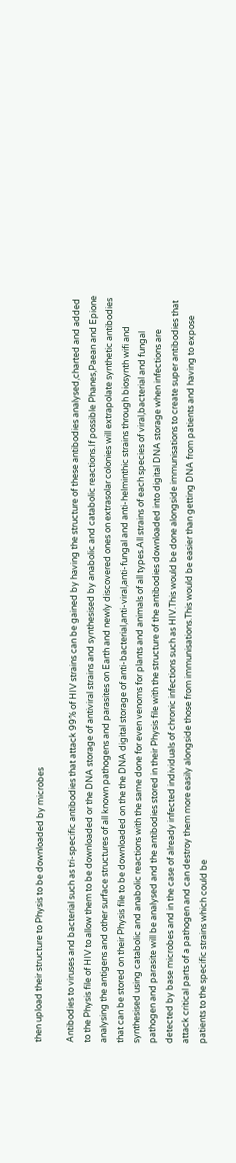then upload their structure to Physis to be downloaded by microbes

Antibodies to viruses and bacterial such as tri-specific antibodies that attack 99% of HIV strains can be gained by having the structure of these antibodies analysed,charted and added to the Physis file of HIV to allow them to be downloaded or the DNA storage of antiviral strains and synthesised by anabolic and catabolic reactions.If possible Phanes,Paean and Epione analysing the antigens and other surface structures of all known pathogens and parasites on Earth and newly discovered ones on extrasolar colonies will extrapolate synthetic antibodies that can be stored on their Physis file to be downloaded on the the DNA digital storage of anti-bacterial,anti-viral,anti-fungal and anti-helminthic strains through biosynth wifi and synthesised using catabolic and anabolic reactions with the same done for even venoms for plants and animals of all types.All strains of each species of viral,bacterial and fungal pathogen and parasite will be analysed and the antibodies stored in their Physis file with the structure of the antibodies downloaded into digital DNA storage when infections are detected by base microbes and in the case of already infected individuals of chronic infections such as HIV.This would be done alongside immunisations to create super antibodies that attack critical parts of a pathogen and can destroy them more easily alongside those from immunisations.This would be easier than getting DNA from patients and having to expose patients to the specific strains which could be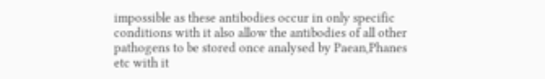impossible as these antibodies occur in only specific conditions with it also allow the antibodies of all other pathogens to be stored once analysed by Paean,Phanes etc with it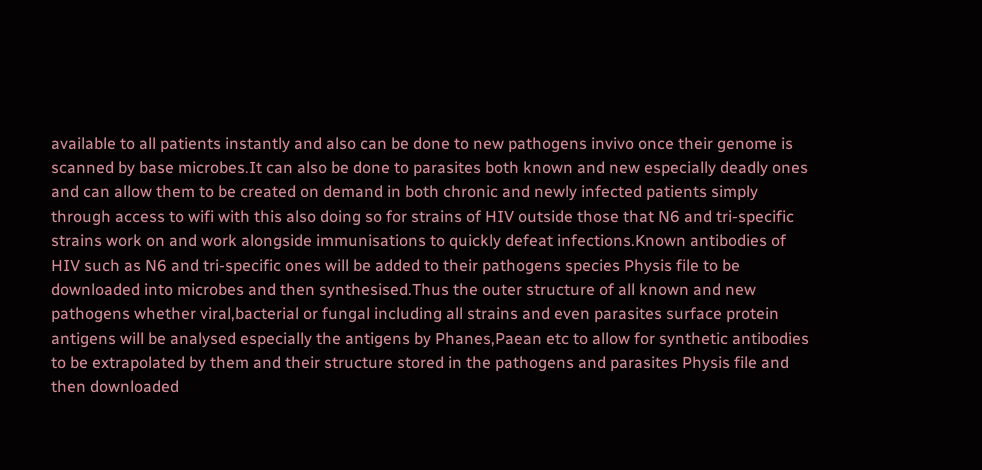available to all patients instantly and also can be done to new pathogens invivo once their genome is scanned by base microbes.It can also be done to parasites both known and new especially deadly ones and can allow them to be created on demand in both chronic and newly infected patients simply through access to wifi with this also doing so for strains of HIV outside those that N6 and tri-specific strains work on and work alongside immunisations to quickly defeat infections.Known antibodies of HIV such as N6 and tri-specific ones will be added to their pathogens species Physis file to be downloaded into microbes and then synthesised.Thus the outer structure of all known and new pathogens whether viral,bacterial or fungal including all strains and even parasites surface protein antigens will be analysed especially the antigens by Phanes,Paean etc to allow for synthetic antibodies to be extrapolated by them and their structure stored in the pathogens and parasites Physis file and then downloaded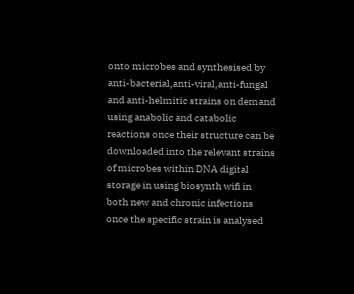onto microbes and synthesised by anti-bacterial,anti-viral,anti-fungal and anti-helmitic strains on demand using anabolic and catabolic reactions once their structure can be downloaded into the relevant strains of microbes within DNA digital storage in using biosynth wifi in both new and chronic infections once the specific strain is analysed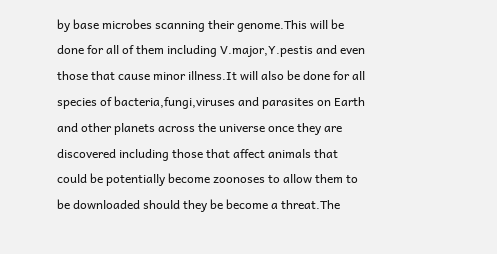by base microbes scanning their genome.This will be done for all of them including V.major,Y.pestis and even those that cause minor illness.It will also be done for all species of bacteria,fungi,viruses and parasites on Earth and other planets across the universe once they are discovered including those that affect animals that could be potentially become zoonoses to allow them to be downloaded should they be become a threat.The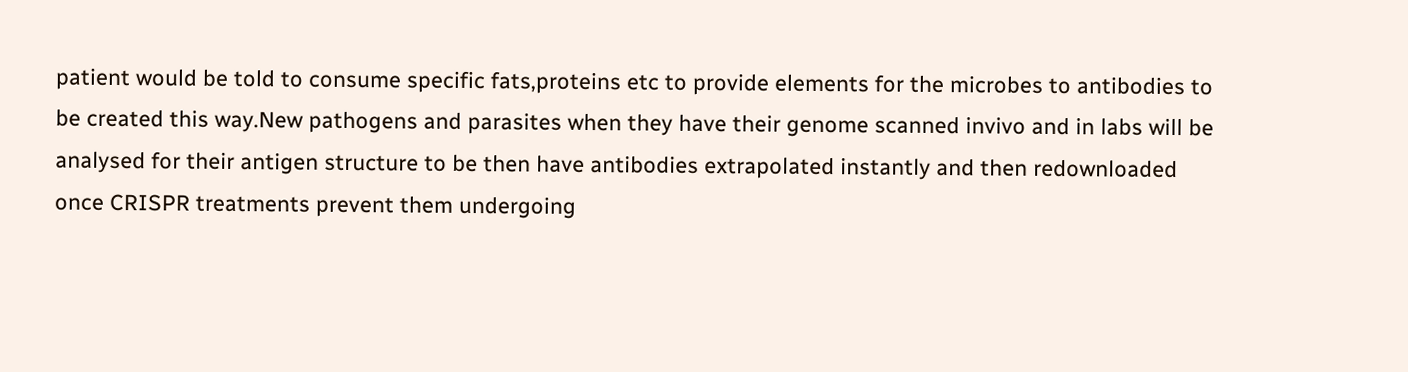patient would be told to consume specific fats,proteins etc to provide elements for the microbes to antibodies to be created this way.New pathogens and parasites when they have their genome scanned invivo and in labs will be analysed for their antigen structure to be then have antibodies extrapolated instantly and then redownloaded once CRISPR treatments prevent them undergoing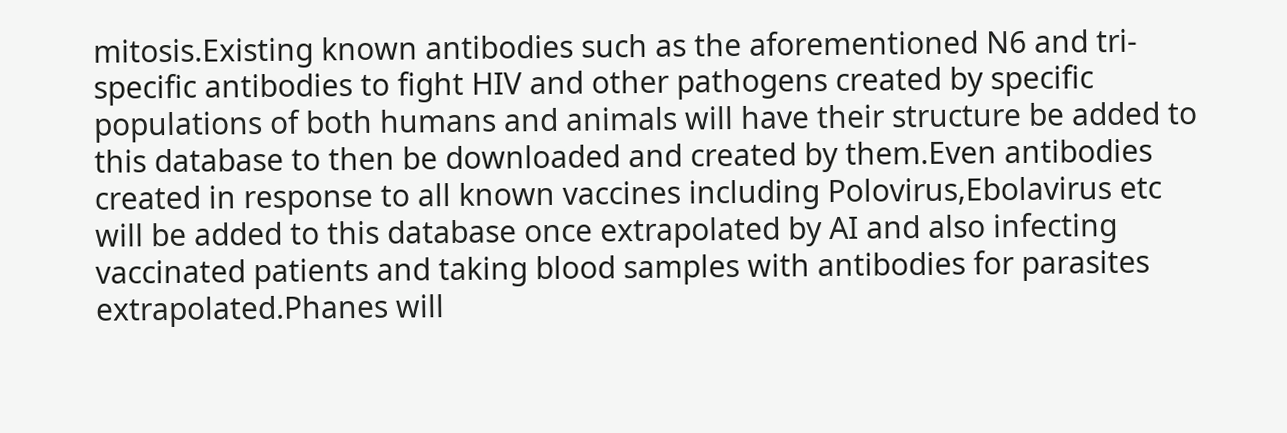mitosis.Existing known antibodies such as the aforementioned N6 and tri-specific antibodies to fight HIV and other pathogens created by specific populations of both humans and animals will have their structure be added to this database to then be downloaded and created by them.Even antibodies created in response to all known vaccines including Polovirus,Ebolavirus etc will be added to this database once extrapolated by AI and also infecting vaccinated patients and taking blood samples with antibodies for parasites extrapolated.Phanes will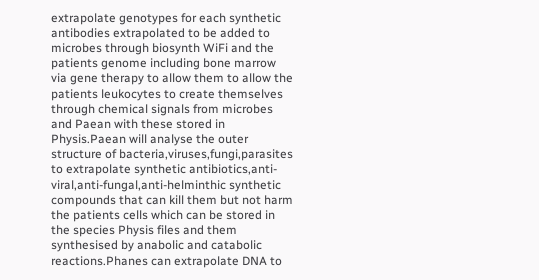extrapolate genotypes for each synthetic antibodies extrapolated to be added to microbes through biosynth WiFi and the patients genome including bone marrow via gene therapy to allow them to allow the patients leukocytes to create themselves through chemical signals from microbes and Paean with these stored in Physis.Paean will analyse the outer structure of bacteria,viruses,fungi,parasites to extrapolate synthetic antibiotics,anti-viral,anti-fungal,anti-helminthic synthetic compounds that can kill them but not harm the patients cells which can be stored in the species Physis files and them synthesised by anabolic and catabolic reactions.Phanes can extrapolate DNA to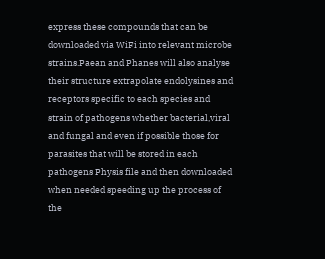express these compounds that can be downloaded via WiFi into relevant microbe strains.Paean and Phanes will also analyse their structure extrapolate endolysines and receptors specific to each species and strain of pathogens whether bacterial,viral and fungal and even if possible those for parasites that will be stored in each pathogens Physis file and then downloaded when needed speeding up the process of the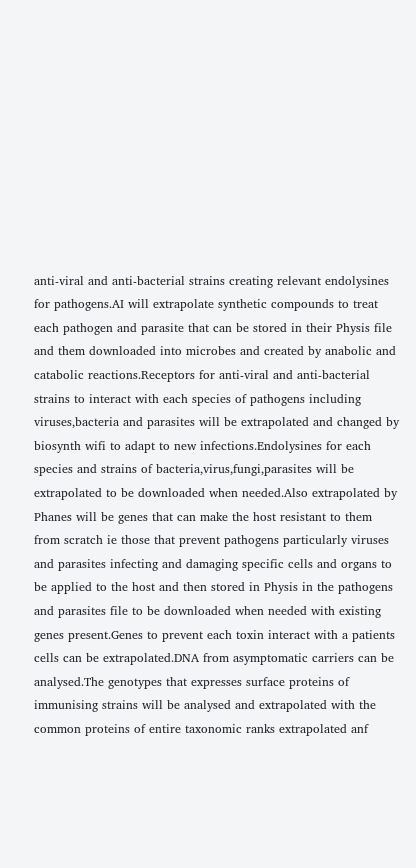anti-viral and anti-bacterial strains creating relevant endolysines for pathogens.AI will extrapolate synthetic compounds to treat each pathogen and parasite that can be stored in their Physis file and them downloaded into microbes and created by anabolic and catabolic reactions.Receptors for anti-viral and anti-bacterial strains to interact with each species of pathogens including viruses,bacteria and parasites will be extrapolated and changed by biosynth wifi to adapt to new infections.Endolysines for each species and strains of bacteria,virus,fungi,parasites will be extrapolated to be downloaded when needed.Also extrapolated by Phanes will be genes that can make the host resistant to them from scratch ie those that prevent pathogens particularly viruses and parasites infecting and damaging specific cells and organs to be applied to the host and then stored in Physis in the pathogens and parasites file to be downloaded when needed with existing genes present.Genes to prevent each toxin interact with a patients cells can be extrapolated.DNA from asymptomatic carriers can be analysed.The genotypes that expresses surface proteins of immunising strains will be analysed and extrapolated with the common proteins of entire taxonomic ranks extrapolated anf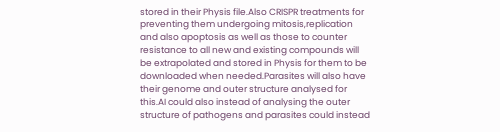stored in their Physis file.Also CRISPR treatments for preventing them undergoing mitosis,replication and also apoptosis as well as those to counter resistance to all new and existing compounds will be extrapolated and stored in Physis for them to be downloaded when needed.Parasites will also have their genome and outer structure analysed for this.AI could also instead of analysing the outer structure of pathogens and parasites could instead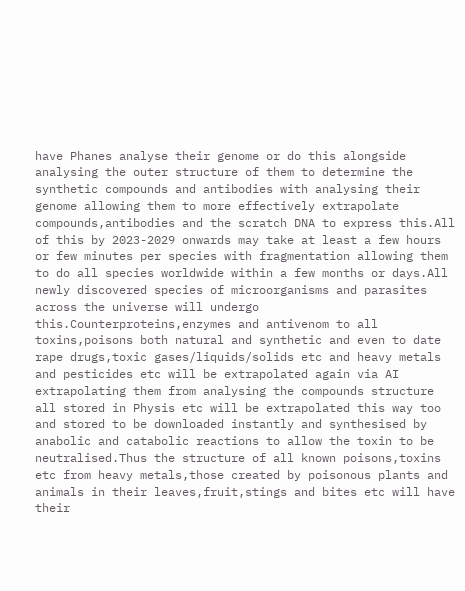have Phanes analyse their genome or do this alongside analysing the outer structure of them to determine the synthetic compounds and antibodies with analysing their genome allowing them to more effectively extrapolate compounds,antibodies and the scratch DNA to express this.All of this by 2023-2029 onwards may take at least a few hours or few minutes per species with fragmentation allowing them to do all species worldwide within a few months or days.All newly discovered species of microorganisms and parasites across the universe will undergo this.Counterproteins,enzymes and antivenom to all toxins,poisons both natural and synthetic and even to date rape drugs,toxic gases/liquids/solids etc and heavy metals and pesticides etc will be extrapolated again via AI extrapolating them from analysing the compounds structure all stored in Physis etc will be extrapolated this way too and stored to be downloaded instantly and synthesised by anabolic and catabolic reactions to allow the toxin to be neutralised.Thus the structure of all known poisons,toxins etc from heavy metals,those created by poisonous plants and animals in their leaves,fruit,stings and bites etc will have their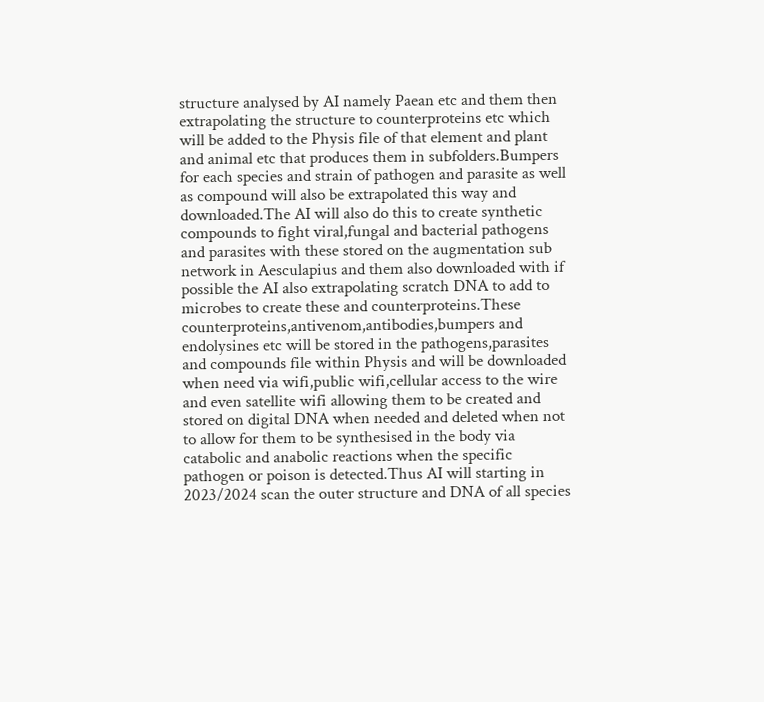structure analysed by AI namely Paean etc and them then extrapolating the structure to counterproteins etc which will be added to the Physis file of that element and plant and animal etc that produces them in subfolders.Bumpers for each species and strain of pathogen and parasite as well as compound will also be extrapolated this way and downloaded.The AI will also do this to create synthetic compounds to fight viral,fungal and bacterial pathogens and parasites with these stored on the augmentation sub network in Aesculapius and them also downloaded with if possible the AI also extrapolating scratch DNA to add to microbes to create these and counterproteins.These counterproteins,antivenom,antibodies,bumpers and endolysines etc will be stored in the pathogens,parasites and compounds file within Physis and will be downloaded when need via wifi,public wifi,cellular access to the wire and even satellite wifi allowing them to be created and stored on digital DNA when needed and deleted when not to allow for them to be synthesised in the body via catabolic and anabolic reactions when the specific pathogen or poison is detected.Thus AI will starting in 2023/2024 scan the outer structure and DNA of all species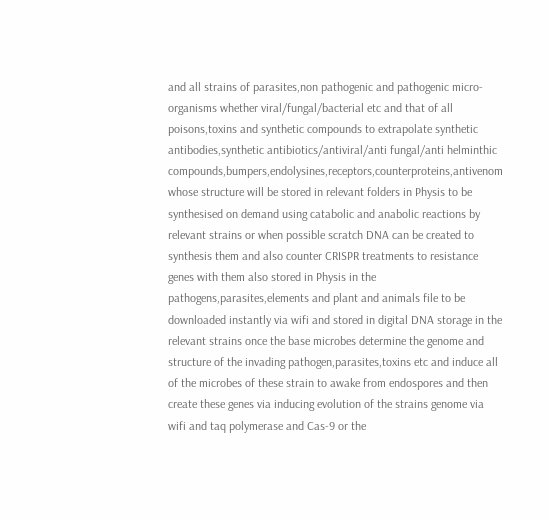and all strains of parasites,non pathogenic and pathogenic micro-organisms whether viral/fungal/bacterial etc and that of all poisons,toxins and synthetic compounds to extrapolate synthetic antibodies,synthetic antibiotics/antiviral/anti fungal/anti helminthic compounds,bumpers,endolysines,receptors,counterproteins,antivenom whose structure will be stored in relevant folders in Physis to be synthesised on demand using catabolic and anabolic reactions by relevant strains or when possible scratch DNA can be created to synthesis them and also counter CRISPR treatments to resistance genes with them also stored in Physis in the pathogens,parasites,elements and plant and animals file to be downloaded instantly via wifi and stored in digital DNA storage in the relevant strains once the base microbes determine the genome and structure of the invading pathogen,parasites,toxins etc and induce all of the microbes of these strain to awake from endospores and then create these genes via inducing evolution of the strains genome via wifi and taq polymerase and Cas-9 or the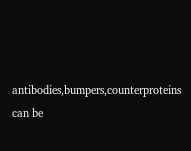antibodies,bumpers,counterproteins can be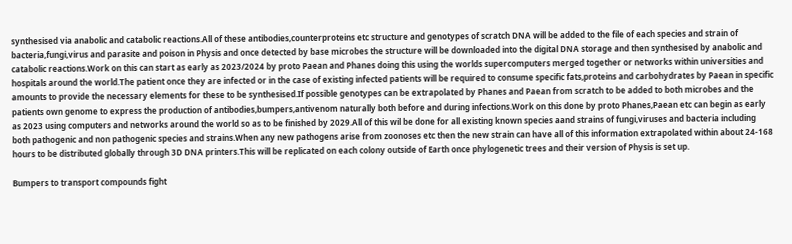synthesised via anabolic and catabolic reactions.All of these antibodies,counterproteins etc structure and genotypes of scratch DNA will be added to the file of each species and strain of bacteria,fungi,virus and parasite and poison in Physis and once detected by base microbes the structure will be downloaded into the digital DNA storage and then synthesised by anabolic and catabolic reactions.Work on this can start as early as 2023/2024 by proto Paean and Phanes doing this using the worlds supercomputers merged together or networks within universities and hospitals around the world.The patient once they are infected or in the case of existing infected patients will be required to consume specific fats,proteins and carbohydrates by Paean in specific amounts to provide the necessary elements for these to be synthesised.If possible genotypes can be extrapolated by Phanes and Paean from scratch to be added to both microbes and the patients own genome to express the production of antibodies,bumpers,antivenom naturally both before and during infections.Work on this done by proto Phanes,Paean etc can begin as early as 2023 using computers and networks around the world so as to be finished by 2029.All of this wil be done for all existing known species aand strains of fungi,viruses and bacteria including both pathogenic and non pathogenic species and strains.When any new pathogens arise from zoonoses etc then the new strain can have all of this information extrapolated within about 24-168 hours to be distributed globally through 3D DNA printers.This will be replicated on each colony outside of Earth once phylogenetic trees and their version of Physis is set up.

Bumpers to transport compounds fight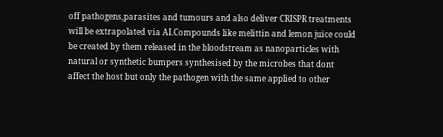off pathogens,parasites and tumours and also deliver CRISPR treatments will be extrapolated via AI.Compounds like melittin and lemon juice could be created by them released in the bloodstream as nanoparticles with natural or synthetic bumpers synthesised by the microbes that dont affect the host but only the pathogen with the same applied to other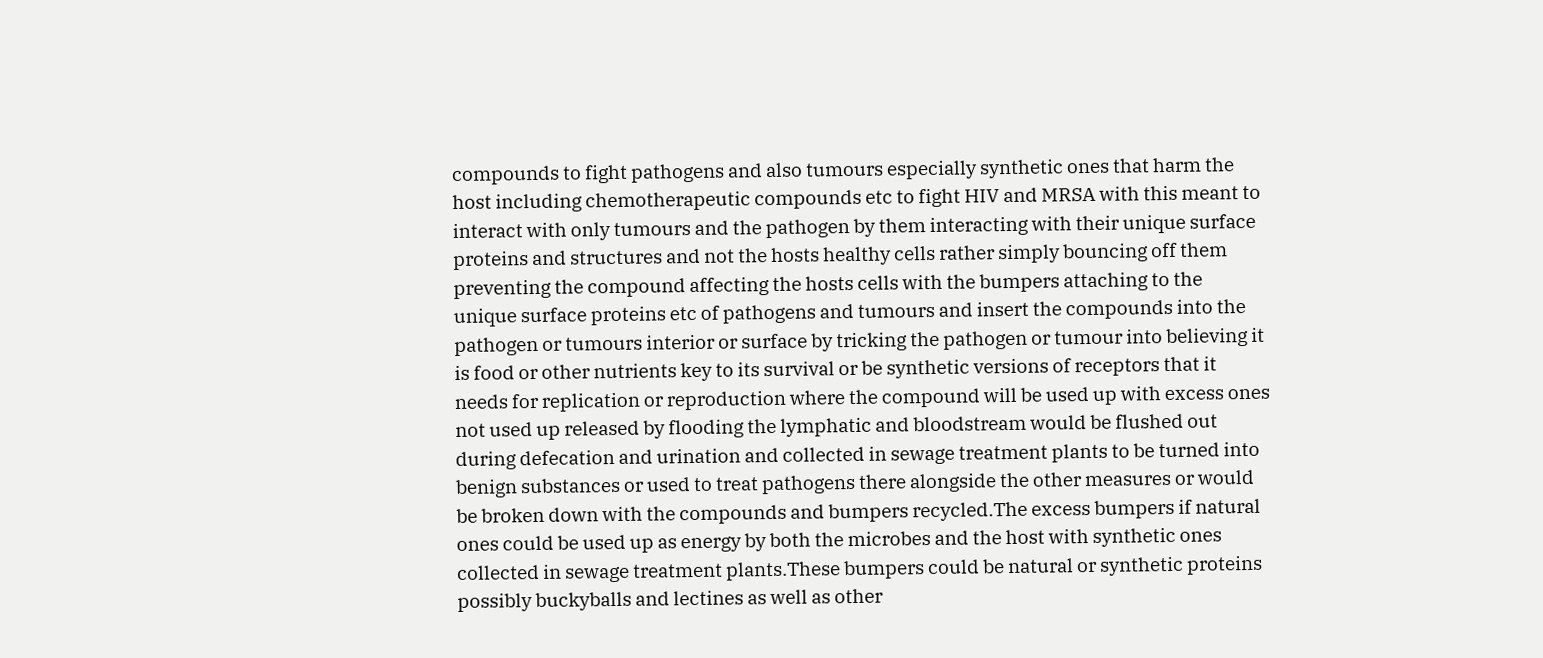compounds to fight pathogens and also tumours especially synthetic ones that harm the host including chemotherapeutic compounds etc to fight HIV and MRSA with this meant to interact with only tumours and the pathogen by them interacting with their unique surface proteins and structures and not the hosts healthy cells rather simply bouncing off them preventing the compound affecting the hosts cells with the bumpers attaching to the unique surface proteins etc of pathogens and tumours and insert the compounds into the pathogen or tumours interior or surface by tricking the pathogen or tumour into believing it is food or other nutrients key to its survival or be synthetic versions of receptors that it needs for replication or reproduction where the compound will be used up with excess ones not used up released by flooding the lymphatic and bloodstream would be flushed out during defecation and urination and collected in sewage treatment plants to be turned into benign substances or used to treat pathogens there alongside the other measures or would be broken down with the compounds and bumpers recycled.The excess bumpers if natural ones could be used up as energy by both the microbes and the host with synthetic ones collected in sewage treatment plants.These bumpers could be natural or synthetic proteins possibly buckyballs and lectines as well as other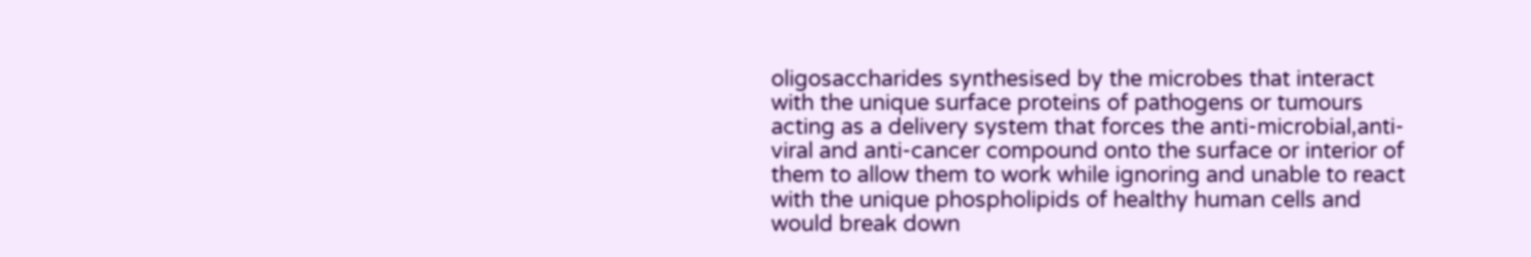oligosaccharides synthesised by the microbes that interact with the unique surface proteins of pathogens or tumours acting as a delivery system that forces the anti-microbial,anti-viral and anti-cancer compound onto the surface or interior of them to allow them to work while ignoring and unable to react with the unique phospholipids of healthy human cells and would break down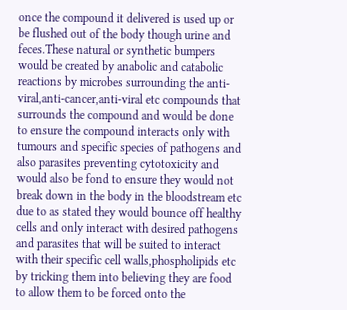once the compound it delivered is used up or be flushed out of the body though urine and feces.These natural or synthetic bumpers would be created by anabolic and catabolic reactions by microbes surrounding the anti-viral,anti-cancer,anti-viral etc compounds that surrounds the compound and would be done to ensure the compound interacts only with tumours and specific species of pathogens and also parasites preventing cytotoxicity and would also be fond to ensure they would not break down in the body in the bloodstream etc due to as stated they would bounce off healthy cells and only interact with desired pathogens and parasites that will be suited to interact with their specific cell walls,phospholipids etc by tricking them into believing they are food to allow them to be forced onto the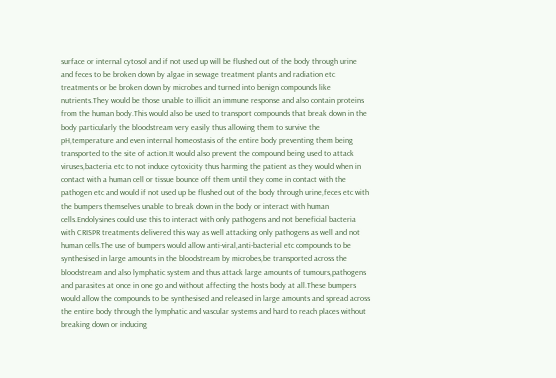surface or internal cytosol and if not used up will be flushed out of the body through urine and feces to be broken down by algae in sewage treatment plants and radiation etc treatments or be broken down by microbes and turned into benign compounds like nutrients.They would be those unable to illicit an immune response and also contain proteins from the human body.This would also be used to transport compounds that break down in the body particularly the bloodstream very easily thus allowing them to survive the pH,temperature and even internal homeostasis of the entire body preventing them being transported to the site of action.It would also prevent the compound being used to attack viruses,bacteria etc to not induce cytoxicity thus harming the patient as they would when in contact with a human cell or tissue bounce off them until they come in contact with the pathogen etc and would if not used up be flushed out of the body through urine,feces etc with the bumpers themselves unable to break down in the body or interact with human cells.Endolysines could use this to interact with only pathogens and not beneficial bacteria with CRISPR treatments delivered this way as well attacking only pathogens as well and not human cells.The use of bumpers would allow anti-viral,anti-bacterial etc compounds to be synthesised in large amounts in the bloodstream by microbes,be transported across the bloodstream and also lymphatic system and thus attack large amounts of tumours,pathogens and parasites at once in one go and without affecting the hosts body at all.These bumpers would allow the compounds to be synthesised and released in large amounts and spread across the entire body through the lymphatic and vascular systems and hard to reach places without breaking down or inducing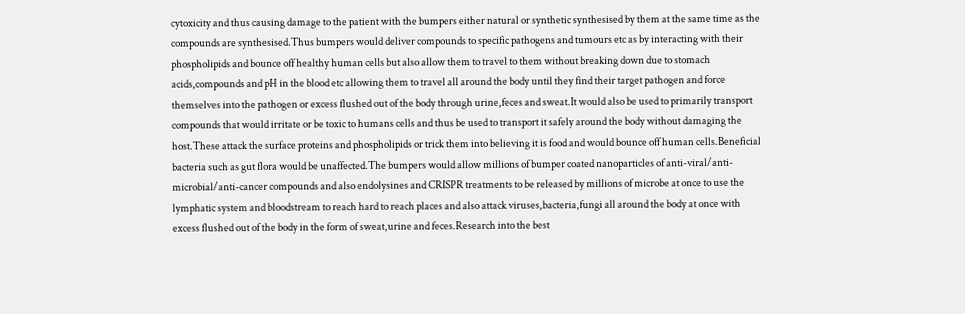cytoxicity and thus causing damage to the patient with the bumpers either natural or synthetic synthesised by them at the same time as the compounds are synthesised.Thus bumpers would deliver compounds to specific pathogens and tumours etc as by interacting with their phospholipids and bounce off healthy human cells but also allow them to travel to them without breaking down due to stomach acids,compounds and pH in the blood etc allowing them to travel all around the body until they find their target pathogen and force themselves into the pathogen or excess flushed out of the body through urine,feces and sweat.It would also be used to primarily transport compounds that would irritate or be toxic to humans cells and thus be used to transport it safely around the body without damaging the host.These attack the surface proteins and phospholipids or trick them into believing it is food and would bounce off human cells.Beneficial bacteria such as gut flora would be unaffected.The bumpers would allow millions of bumper coated nanoparticles of anti-viral/anti-microbial/anti-cancer compounds and also endolysines and CRISPR treatments to be released by millions of microbe at once to use the lymphatic system and bloodstream to reach hard to reach places and also attack viruses,bacteria,fungi all around the body at once with excess flushed out of the body in the form of sweat,urine and feces.Research into the best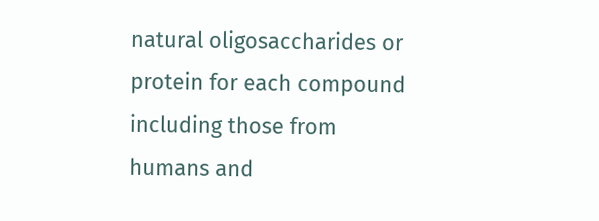natural oligosaccharides or protein for each compound including those from humans and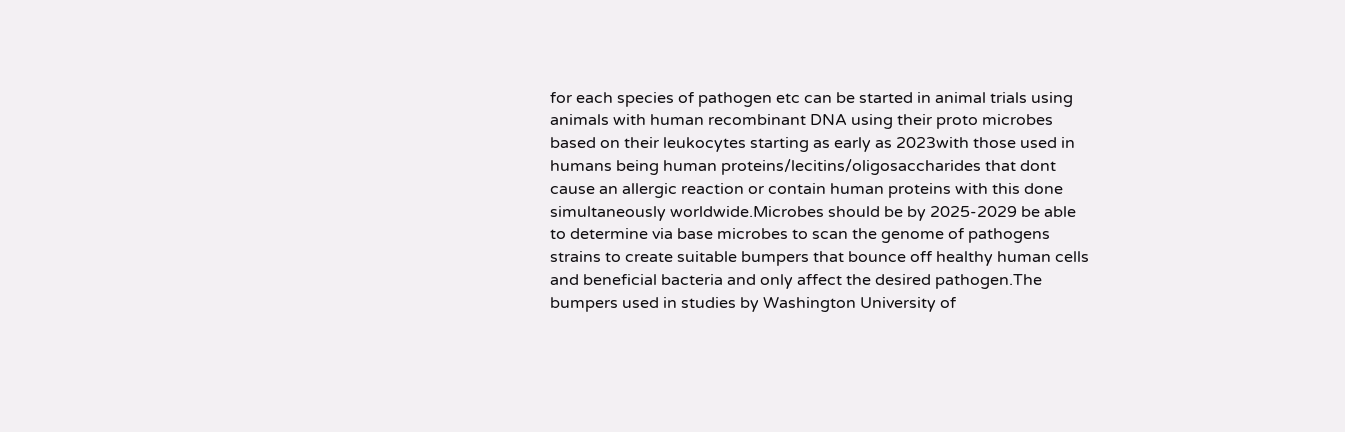for each species of pathogen etc can be started in animal trials using animals with human recombinant DNA using their proto microbes based on their leukocytes starting as early as 2023with those used in humans being human proteins/lecitins/oligosaccharides that dont cause an allergic reaction or contain human proteins with this done simultaneously worldwide.Microbes should be by 2025-2029 be able to determine via base microbes to scan the genome of pathogens strains to create suitable bumpers that bounce off healthy human cells and beneficial bacteria and only affect the desired pathogen.The bumpers used in studies by Washington University of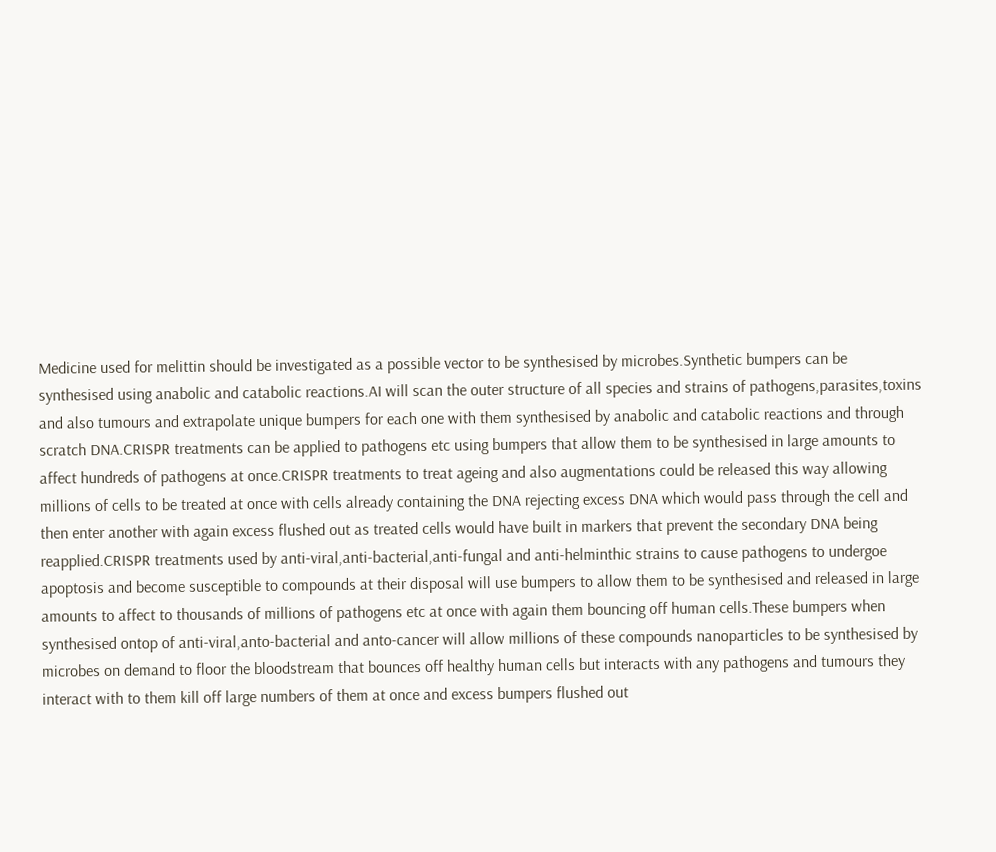Medicine used for melittin should be investigated as a possible vector to be synthesised by microbes.Synthetic bumpers can be synthesised using anabolic and catabolic reactions.AI will scan the outer structure of all species and strains of pathogens,parasites,toxins and also tumours and extrapolate unique bumpers for each one with them synthesised by anabolic and catabolic reactions and through scratch DNA.CRISPR treatments can be applied to pathogens etc using bumpers that allow them to be synthesised in large amounts to affect hundreds of pathogens at once.CRISPR treatments to treat ageing and also augmentations could be released this way allowing millions of cells to be treated at once with cells already containing the DNA rejecting excess DNA which would pass through the cell and then enter another with again excess flushed out as treated cells would have built in markers that prevent the secondary DNA being reapplied.CRISPR treatments used by anti-viral,anti-bacterial,anti-fungal and anti-helminthic strains to cause pathogens to undergoe apoptosis and become susceptible to compounds at their disposal will use bumpers to allow them to be synthesised and released in large amounts to affect to thousands of millions of pathogens etc at once with again them bouncing off human cells.These bumpers when synthesised ontop of anti-viral,anto-bacterial and anto-cancer will allow millions of these compounds nanoparticles to be synthesised by microbes on demand to floor the bloodstream that bounces off healthy human cells but interacts with any pathogens and tumours they interact with to them kill off large numbers of them at once and excess bumpers flushed out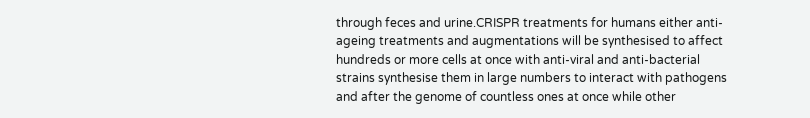through feces and urine.CRISPR treatments for humans either anti-ageing treatments and augmentations will be synthesised to affect hundreds or more cells at once with anti-viral and anti-bacterial strains synthesise them in large numbers to interact with pathogens and after the genome of countless ones at once while other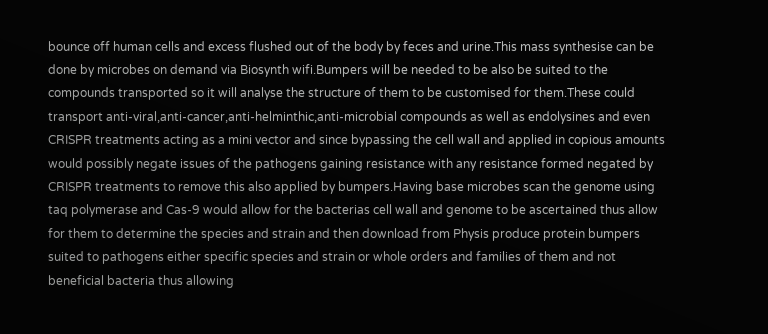bounce off human cells and excess flushed out of the body by feces and urine.This mass synthesise can be done by microbes on demand via Biosynth wifi.Bumpers will be needed to be also be suited to the compounds transported so it will analyse the structure of them to be customised for them.These could transport anti-viral,anti-cancer,anti-helminthic,anti-microbial compounds as well as endolysines and even CRISPR treatments acting as a mini vector and since bypassing the cell wall and applied in copious amounts would possibly negate issues of the pathogens gaining resistance with any resistance formed negated by CRISPR treatments to remove this also applied by bumpers.Having base microbes scan the genome using taq polymerase and Cas-9 would allow for the bacterias cell wall and genome to be ascertained thus allow for them to determine the species and strain and then download from Physis produce protein bumpers suited to pathogens either specific species and strain or whole orders and families of them and not beneficial bacteria thus allowing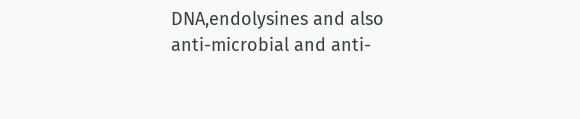DNA,endolysines and also anti-microbial and anti-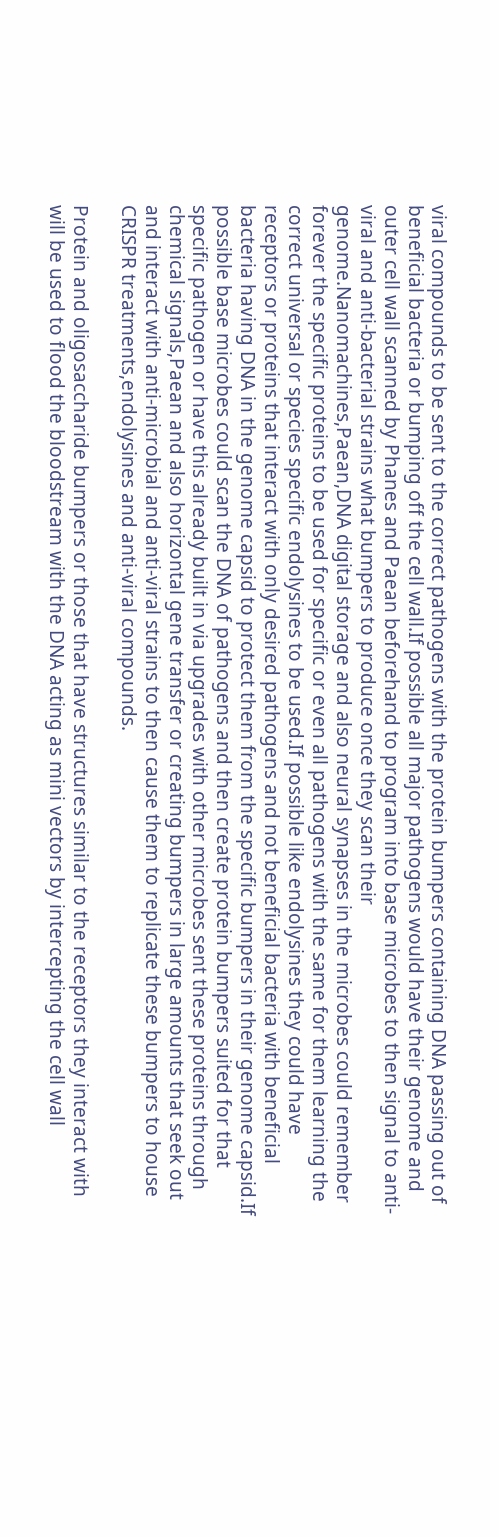viral compounds to be sent to the correct pathogens with the protein bumpers containing DNA passing out of beneficial bacteria or bumping off the cell wall.If possible all major pathogens would have their genome and outer cell wall scanned by Phanes and Paean beforehand to program into base microbes to then signal to anti-viral and anti-bacterial strains what bumpers to produce once they scan their genome.Nanomachines,Paean,DNA digital storage and also neural synapses in the microbes could remember forever the specific proteins to be used for specific or even all pathogens with the same for them learning the correct universal or species specific endolysines to be used.If possible like endolysines they could have receptors or proteins that interact with only desired pathogens and not beneficial bacteria with beneficial bacteria having DNA in the genome capsid to protect them from the specific bumpers in their genome capsid.If possible base microbes could scan the DNA of pathogens and then create protein bumpers suited for that specific pathogen or have this already built in via upgrades with other microbes sent these proteins through chemical signals,Paean and also horizontal gene transfer or creating bumpers in large amounts that seek out and interact with anti-microbial and anti-viral strains to then cause them to replicate these bumpers to house CRISPR treatments,endolysines and anti-viral compounds.

Protein and oligosaccharide bumpers or those that have structures similar to the receptors they interact with will be used to flood the bloodstream with the DNA acting as mini vectors by intercepting the cell wall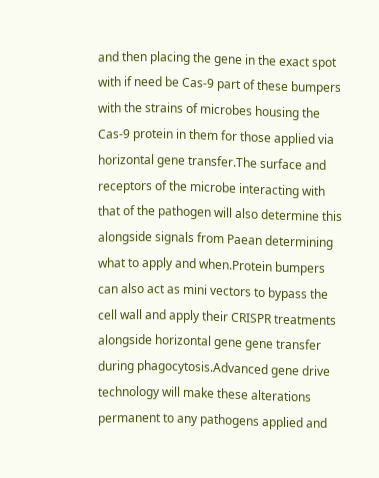and then placing the gene in the exact spot with if need be Cas-9 part of these bumpers with the strains of microbes housing the Cas-9 protein in them for those applied via horizontal gene transfer.The surface and receptors of the microbe interacting with that of the pathogen will also determine this alongside signals from Paean determining what to apply and when.Protein bumpers can also act as mini vectors to bypass the cell wall and apply their CRISPR treatments alongside horizontal gene gene transfer during phagocytosis.Advanced gene drive technology will make these alterations permanent to any pathogens applied and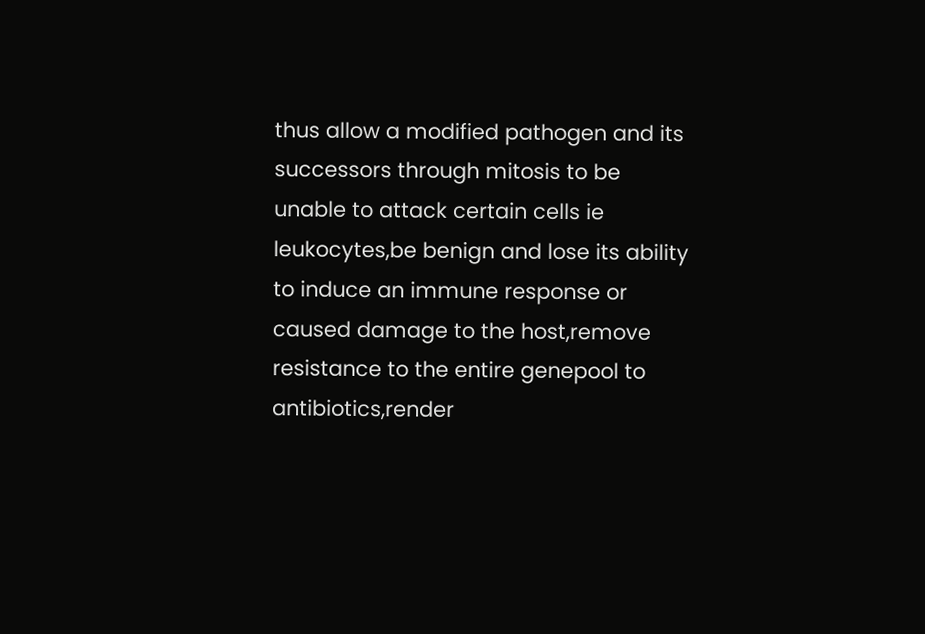thus allow a modified pathogen and its successors through mitosis to be unable to attack certain cells ie leukocytes,be benign and lose its ability to induce an immune response or caused damage to the host,remove resistance to the entire genepool to antibiotics,render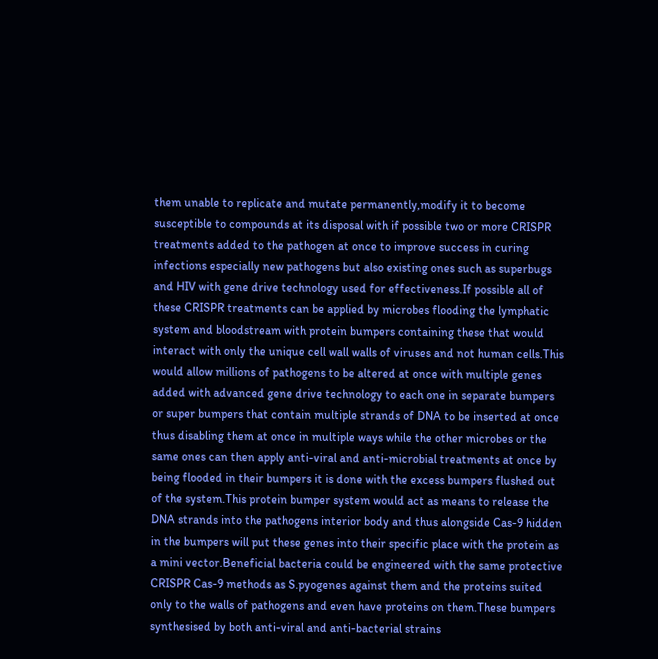them unable to replicate and mutate permanently,modify it to become susceptible to compounds at its disposal with if possible two or more CRISPR treatments added to the pathogen at once to improve success in curing infections especially new pathogens but also existing ones such as superbugs and HIV with gene drive technology used for effectiveness.If possible all of these CRISPR treatments can be applied by microbes flooding the lymphatic system and bloodstream with protein bumpers containing these that would interact with only the unique cell wall walls of viruses and not human cells.This would allow millions of pathogens to be altered at once with multiple genes added with advanced gene drive technology to each one in separate bumpers or super bumpers that contain multiple strands of DNA to be inserted at once thus disabling them at once in multiple ways while the other microbes or the same ones can then apply anti-viral and anti-microbial treatments at once by being flooded in their bumpers it is done with the excess bumpers flushed out of the system.This protein bumper system would act as means to release the DNA strands into the pathogens interior body and thus alongside Cas-9 hidden in the bumpers will put these genes into their specific place with the protein as a mini vector.Beneficial bacteria could be engineered with the same protective CRISPR Cas-9 methods as S.pyogenes against them and the proteins suited only to the walls of pathogens and even have proteins on them.These bumpers synthesised by both anti-viral and anti-bacterial strains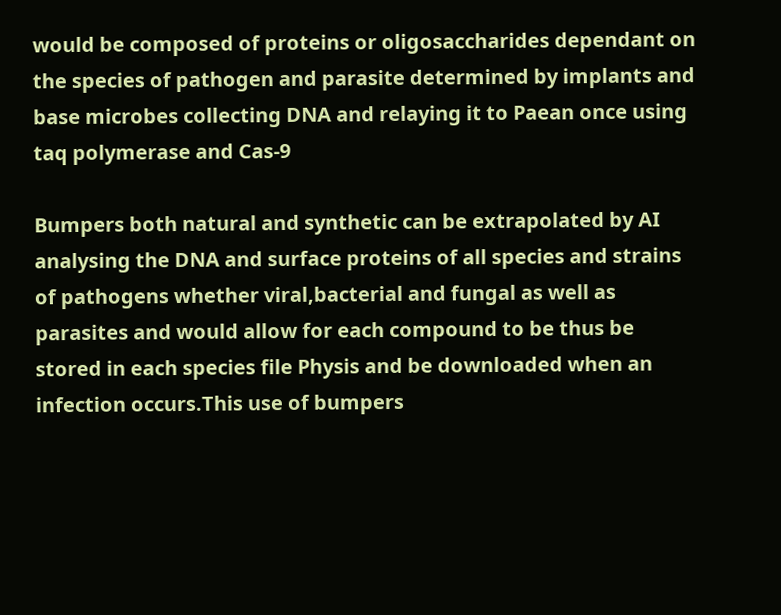would be composed of proteins or oligosaccharides dependant on the species of pathogen and parasite determined by implants and base microbes collecting DNA and relaying it to Paean once using taq polymerase and Cas-9

Bumpers both natural and synthetic can be extrapolated by AI analysing the DNA and surface proteins of all species and strains of pathogens whether viral,bacterial and fungal as well as parasites and would allow for each compound to be thus be stored in each species file Physis and be downloaded when an infection occurs.This use of bumpers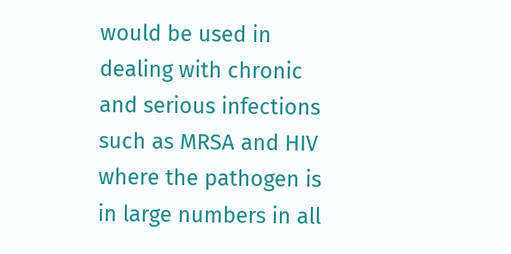would be used in dealing with chronic and serious infections such as MRSA and HIV where the pathogen is in large numbers in all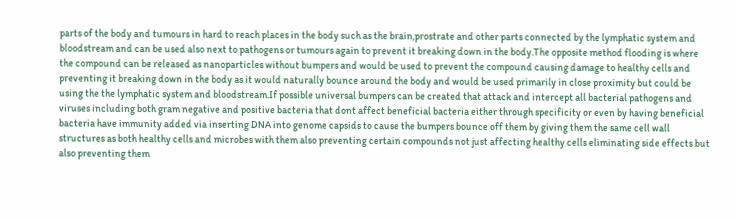parts of the body and tumours in hard to reach places in the body such as the brain,prostrate and other parts connected by the lymphatic system and bloodstream and can be used also next to pathogens or tumours again to prevent it breaking down in the body.The opposite method flooding is where the compound can be released as nanoparticles without bumpers and would be used to prevent the compound causing damage to healthy cells and preventing it breaking down in the body as it would naturally bounce around the body and would be used primarily in close proximity but could be using the the lymphatic system and bloodstream.If possible universal bumpers can be created that attack and intercept all bacterial pathogens and viruses including both gram negative and positive bacteria that dont affect beneficial bacteria either through specificity or even by having beneficial bacteria have immunity added via inserting DNA into genome capsids to cause the bumpers bounce off them by giving them the same cell wall structures as both healthy cells and microbes with them also preventing certain compounds not just affecting healthy cells eliminating side effects but also preventing them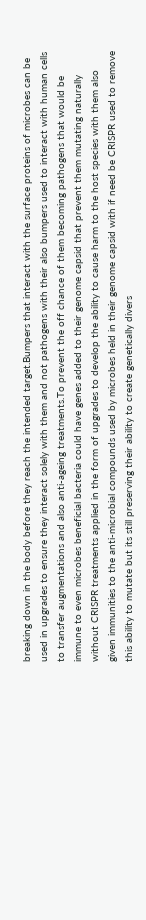breaking down in the body before they reach the intended target.Bumpers that interact with the surface proteins of microbes can be used in upgrades to ensure they interact solely with them and not pathogens with their also bumpers used to interact with human cells to transfer augmentations and also anti-ageing treatments.To prevent the off chance of them becoming pathogens that would be immune to even microbes beneficial bacteria could have genes added to their genome capsid that prevent them mutating naturally without CRISPR treatments applied in the form of upgrades to develop the ability to cause harm to the host species with them also given immunities to the anti-microbial compounds used by microbes held in their genome capsid with if need be CRISPR used to remove this ability to mutate but its still preserving their ability to create genetically divers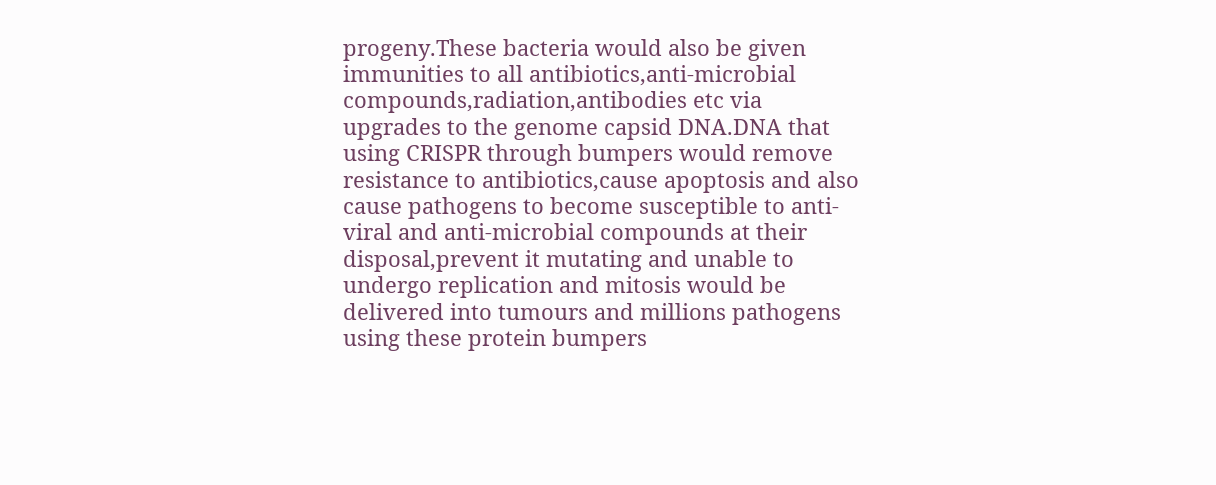progeny.These bacteria would also be given immunities to all antibiotics,anti-microbial compounds,radiation,antibodies etc via upgrades to the genome capsid DNA.DNA that using CRISPR through bumpers would remove resistance to antibiotics,cause apoptosis and also cause pathogens to become susceptible to anti-viral and anti-microbial compounds at their disposal,prevent it mutating and unable to undergo replication and mitosis would be delivered into tumours and millions pathogens using these protein bumpers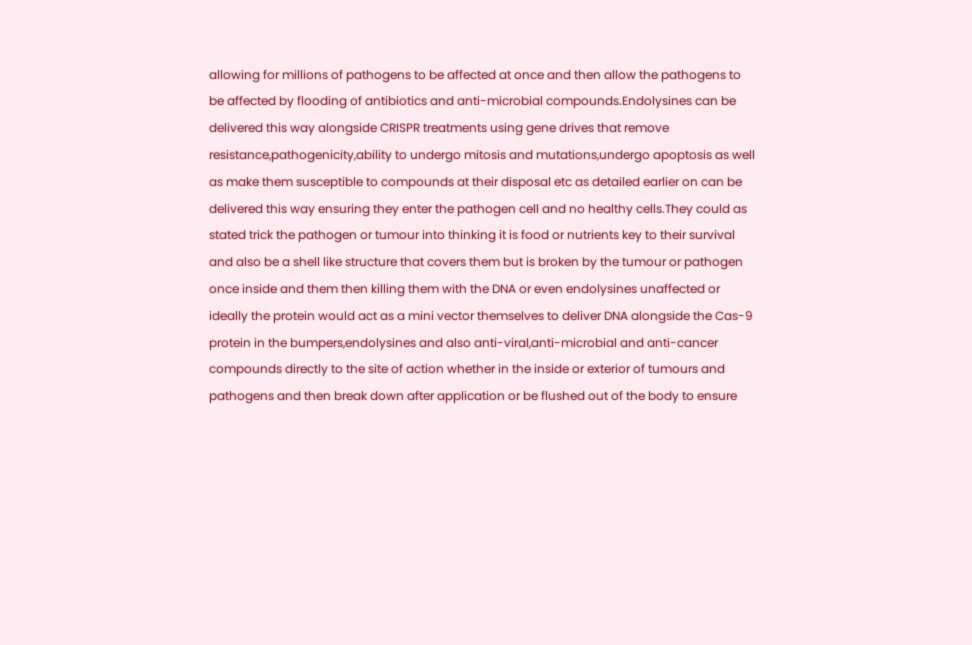allowing for millions of pathogens to be affected at once and then allow the pathogens to be affected by flooding of antibiotics and anti-microbial compounds.Endolysines can be delivered this way alongside CRISPR treatments using gene drives that remove resistance,pathogenicity,ability to undergo mitosis and mutations,undergo apoptosis as well as make them susceptible to compounds at their disposal etc as detailed earlier on can be delivered this way ensuring they enter the pathogen cell and no healthy cells.They could as stated trick the pathogen or tumour into thinking it is food or nutrients key to their survival and also be a shell like structure that covers them but is broken by the tumour or pathogen once inside and them then killing them with the DNA or even endolysines unaffected or ideally the protein would act as a mini vector themselves to deliver DNA alongside the Cas-9 protein in the bumpers,endolysines and also anti-viral,anti-microbial and anti-cancer compounds directly to the site of action whether in the inside or exterior of tumours and pathogens and then break down after application or be flushed out of the body to ensure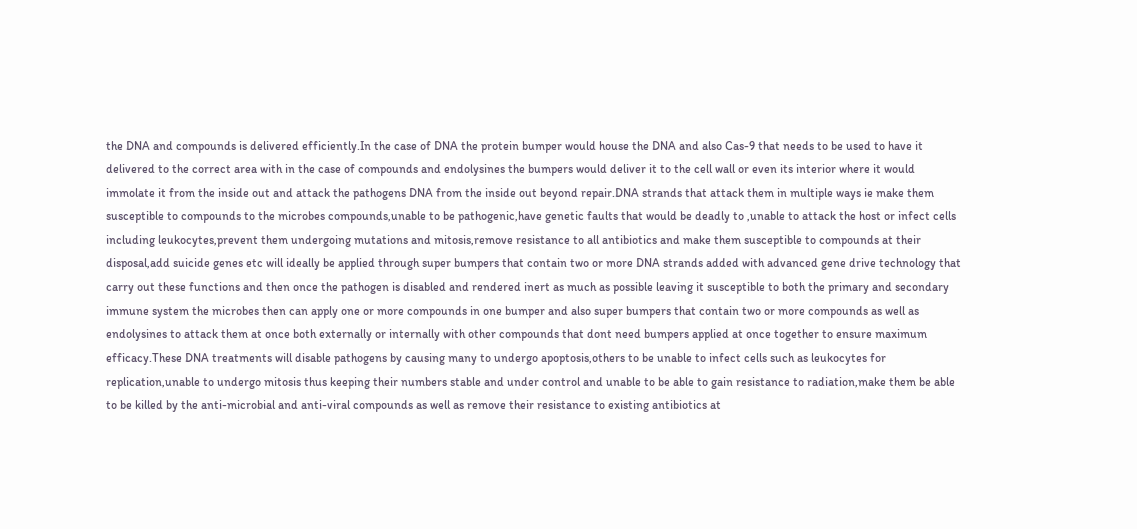the DNA and compounds is delivered efficiently.In the case of DNA the protein bumper would house the DNA and also Cas-9 that needs to be used to have it delivered to the correct area with in the case of compounds and endolysines the bumpers would deliver it to the cell wall or even its interior where it would immolate it from the inside out and attack the pathogens DNA from the inside out beyond repair.DNA strands that attack them in multiple ways ie make them susceptible to compounds to the microbes compounds,unable to be pathogenic,have genetic faults that would be deadly to ,unable to attack the host or infect cells including leukocytes,prevent them undergoing mutations and mitosis,remove resistance to all antibiotics and make them susceptible to compounds at their disposal,add suicide genes etc will ideally be applied through super bumpers that contain two or more DNA strands added with advanced gene drive technology that carry out these functions and then once the pathogen is disabled and rendered inert as much as possible leaving it susceptible to both the primary and secondary immune system the microbes then can apply one or more compounds in one bumper and also super bumpers that contain two or more compounds as well as endolysines to attack them at once both externally or internally with other compounds that dont need bumpers applied at once together to ensure maximum efficacy.These DNA treatments will disable pathogens by causing many to undergo apoptosis,others to be unable to infect cells such as leukocytes for replication,unable to undergo mitosis thus keeping their numbers stable and under control and unable to be able to gain resistance to radiation,make them be able to be killed by the anti-microbial and anti-viral compounds as well as remove their resistance to existing antibiotics at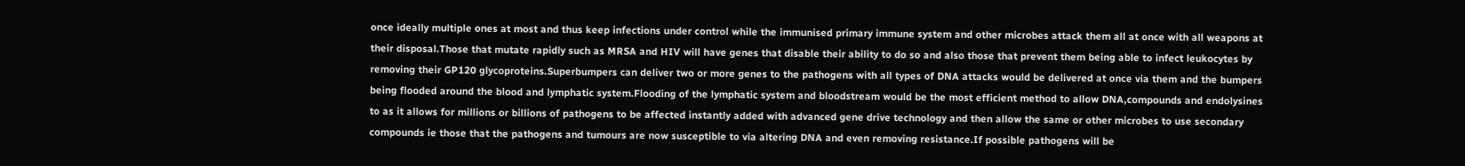once ideally multiple ones at most and thus keep infections under control while the immunised primary immune system and other microbes attack them all at once with all weapons at their disposal.Those that mutate rapidly such as MRSA and HIV will have genes that disable their ability to do so and also those that prevent them being able to infect leukocytes by removing their GP120 glycoproteins.Superbumpers can deliver two or more genes to the pathogens with all types of DNA attacks would be delivered at once via them and the bumpers being flooded around the blood and lymphatic system.Flooding of the lymphatic system and bloodstream would be the most efficient method to allow DNA,compounds and endolysines to as it allows for millions or billions of pathogens to be affected instantly added with advanced gene drive technology and then allow the same or other microbes to use secondary compounds ie those that the pathogens and tumours are now susceptible to via altering DNA and even removing resistance.If possible pathogens will be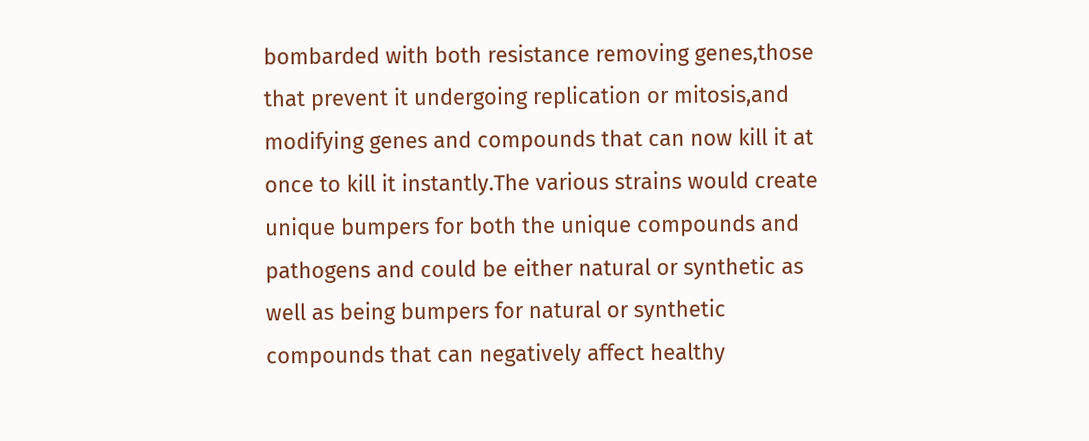bombarded with both resistance removing genes,those that prevent it undergoing replication or mitosis,and modifying genes and compounds that can now kill it at once to kill it instantly.The various strains would create unique bumpers for both the unique compounds and pathogens and could be either natural or synthetic as well as being bumpers for natural or synthetic compounds that can negatively affect healthy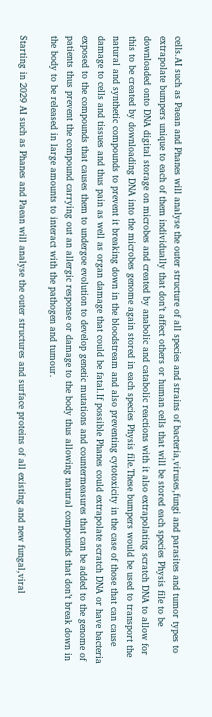cells.AI such as Paean and Phanes will analyse the outer structure of all species and strains of bacteria,viruses,fungi and parasites and tumor types to extrapolate bumpers unique to each of them individually that don’t affect others or human cells that will be stored each species Physis file to be downloaded onto DNA digital storage on microbes and created by anabolic and catabolic reactions with it also extrapolating scratch DNA to allow for this to be created by downloading DNA into the microbes genome again stored in each species Physis file.These bumpers would be used to transport the natural and synthetic compounds to prevent it breaking down in the bloodstream and also preventing cytotoxicity in the case of those that can cause damage to cells and tissues and thus pain as well as organ damage that could be fatal.If possible Phanes could extrapolate scratch DNA or have bacteria exposed to the compounds that causes them to undergoe evolution to develop genetic mutations and countermeasures that can be added to the genome of patients thus prevent the compound carrying out an allergic response or damage to the body thus allowing natural compounds that don’t break down in the body to be released in large amounts to interact with the pathogen and tumour.

Starting in 2029 AI such as Phanes and Paean will analyse the outer structures and surface proteins of all existing and new fungal,viral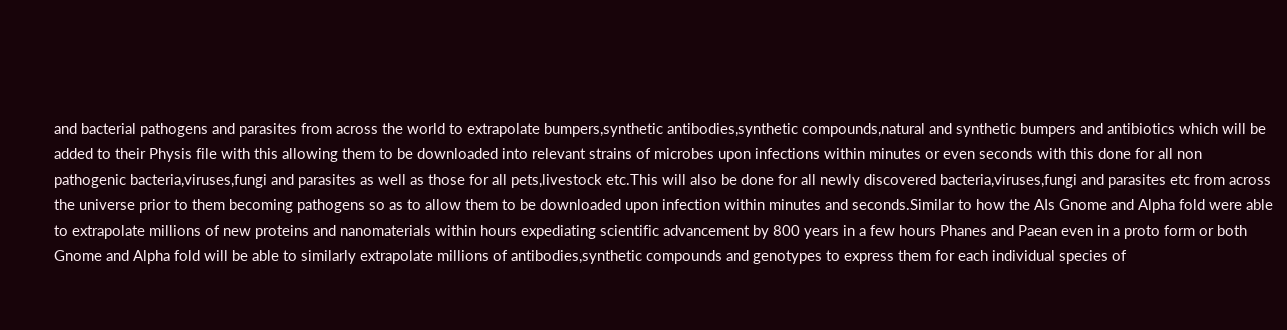and bacterial pathogens and parasites from across the world to extrapolate bumpers,synthetic antibodies,synthetic compounds,natural and synthetic bumpers and antibiotics which will be added to their Physis file with this allowing them to be downloaded into relevant strains of microbes upon infections within minutes or even seconds with this done for all non pathogenic bacteria,viruses,fungi and parasites as well as those for all pets,livestock etc.This will also be done for all newly discovered bacteria,viruses,fungi and parasites etc from across the universe prior to them becoming pathogens so as to allow them to be downloaded upon infection within minutes and seconds.Similar to how the AIs Gnome and Alpha fold were able to extrapolate millions of new proteins and nanomaterials within hours expediating scientific advancement by 800 years in a few hours Phanes and Paean even in a proto form or both Gnome and Alpha fold will be able to similarly extrapolate millions of antibodies,synthetic compounds and genotypes to express them for each individual species of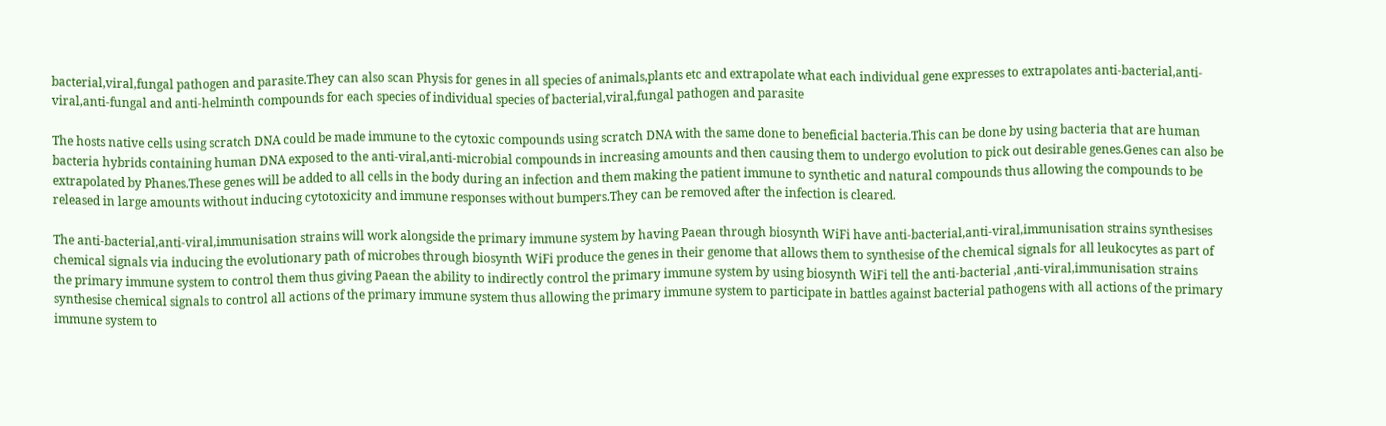bacterial,viral,fungal pathogen and parasite.They can also scan Physis for genes in all species of animals,plants etc and extrapolate what each individual gene expresses to extrapolates anti-bacterial,anti-viral,anti-fungal and anti-helminth compounds for each species of individual species of bacterial,viral,fungal pathogen and parasite

The hosts native cells using scratch DNA could be made immune to the cytoxic compounds using scratch DNA with the same done to beneficial bacteria.This can be done by using bacteria that are human bacteria hybrids containing human DNA exposed to the anti-viral,anti-microbial compounds in increasing amounts and then causing them to undergo evolution to pick out desirable genes.Genes can also be extrapolated by Phanes.These genes will be added to all cells in the body during an infection and them making the patient immune to synthetic and natural compounds thus allowing the compounds to be released in large amounts without inducing cytotoxicity and immune responses without bumpers.They can be removed after the infection is cleared.

The anti-bacterial,anti-viral,immunisation strains will work alongside the primary immune system by having Paean through biosynth WiFi have anti-bacterial,anti-viral,immunisation strains synthesises chemical signals via inducing the evolutionary path of microbes through biosynth WiFi produce the genes in their genome that allows them to synthesise of the chemical signals for all leukocytes as part of the primary immune system to control them thus giving Paean the ability to indirectly control the primary immune system by using biosynth WiFi tell the anti-bacterial ,anti-viral,immunisation strains synthesise chemical signals to control all actions of the primary immune system thus allowing the primary immune system to participate in battles against bacterial pathogens with all actions of the primary immune system to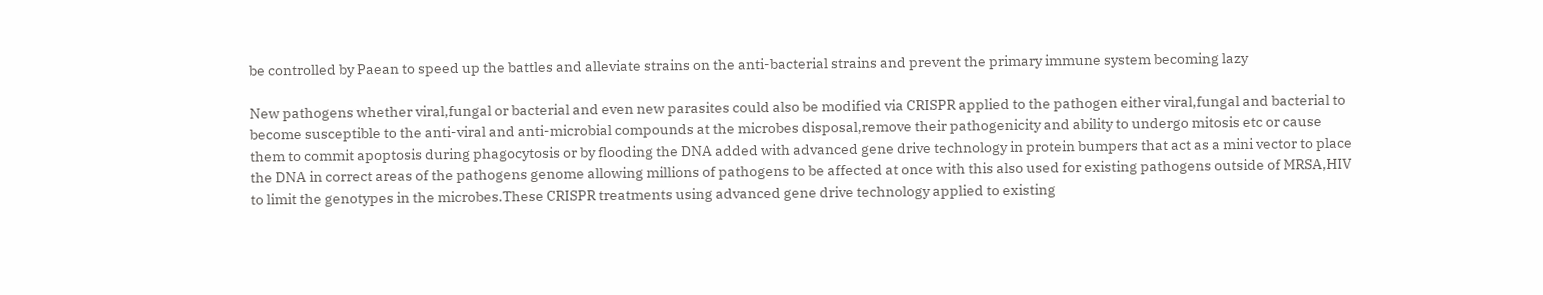be controlled by Paean to speed up the battles and alleviate strains on the anti-bacterial strains and prevent the primary immune system becoming lazy

New pathogens whether viral,fungal or bacterial and even new parasites could also be modified via CRISPR applied to the pathogen either viral,fungal and bacterial to become susceptible to the anti-viral and anti-microbial compounds at the microbes disposal,remove their pathogenicity and ability to undergo mitosis etc or cause them to commit apoptosis during phagocytosis or by flooding the DNA added with advanced gene drive technology in protein bumpers that act as a mini vector to place the DNA in correct areas of the pathogens genome allowing millions of pathogens to be affected at once with this also used for existing pathogens outside of MRSA,HIV to limit the genotypes in the microbes.These CRISPR treatments using advanced gene drive technology applied to existing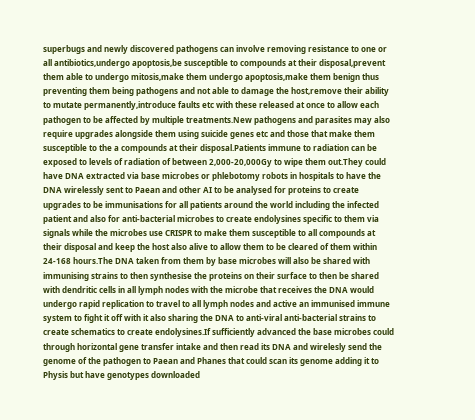superbugs and newly discovered pathogens can involve removing resistance to one or all antibiotics,undergo apoptosis,be susceptible to compounds at their disposal,prevent them able to undergo mitosis,make them undergo apoptosis,make them benign thus preventing them being pathogens and not able to damage the host,remove their ability to mutate permanently,introduce faults etc with these released at once to allow each pathogen to be affected by multiple treatments.New pathogens and parasites may also require upgrades alongside them using suicide genes etc and those that make them susceptible to the a compounds at their disposal.Patients immune to radiation can be exposed to levels of radiation of between 2,000-20,000Gy to wipe them out.They could have DNA extracted via base microbes or phlebotomy robots in hospitals to have the DNA wirelessly sent to Paean and other AI to be analysed for proteins to create upgrades to be immunisations for all patients around the world including the infected patient and also for anti-bacterial microbes to create endolysines specific to them via signals while the microbes use CRISPR to make them susceptible to all compounds at their disposal and keep the host also alive to allow them to be cleared of them within 24-168 hours.The DNA taken from them by base microbes will also be shared with immunising strains to then synthesise the proteins on their surface to then be shared with dendritic cells in all lymph nodes with the microbe that receives the DNA would undergo rapid replication to travel to all lymph nodes and active an immunised immune system to fight it off with it also sharing the DNA to anti-viral anti-bacterial strains to create schematics to create endolysines.If sufficiently advanced the base microbes could through horizontal gene transfer intake and then read its DNA and wirelesly send the genome of the pathogen to Paean and Phanes that could scan its genome adding it to Physis but have genotypes downloaded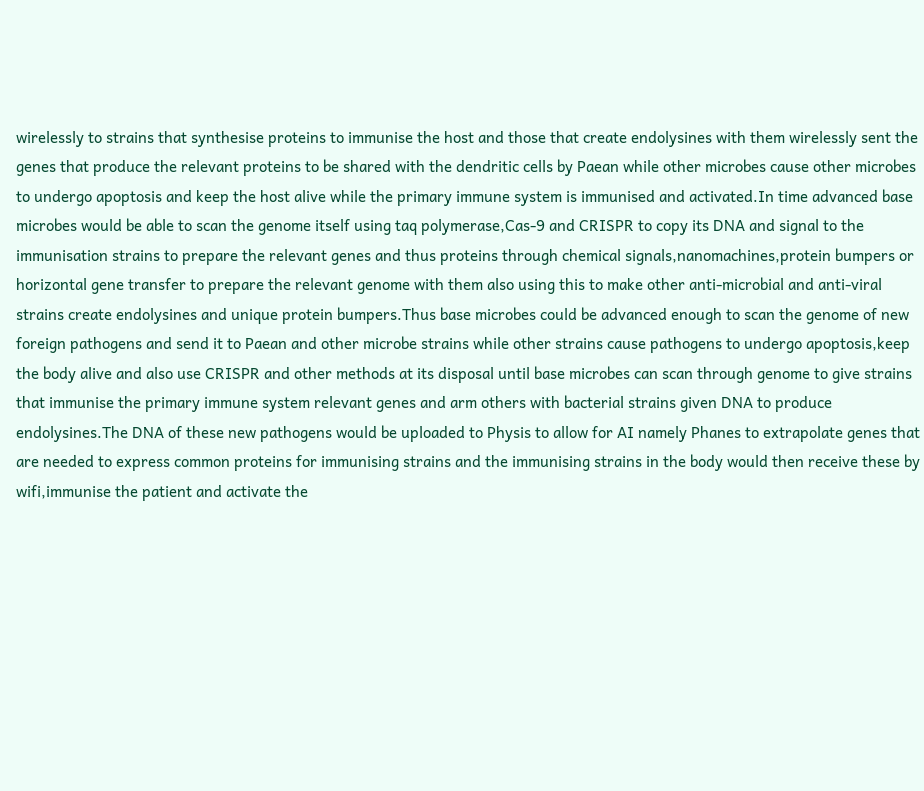wirelessly to strains that synthesise proteins to immunise the host and those that create endolysines with them wirelessly sent the genes that produce the relevant proteins to be shared with the dendritic cells by Paean while other microbes cause other microbes to undergo apoptosis and keep the host alive while the primary immune system is immunised and activated.In time advanced base microbes would be able to scan the genome itself using taq polymerase,Cas-9 and CRISPR to copy its DNA and signal to the immunisation strains to prepare the relevant genes and thus proteins through chemical signals,nanomachines,protein bumpers or horizontal gene transfer to prepare the relevant genome with them also using this to make other anti-microbial and anti-viral strains create endolysines and unique protein bumpers.Thus base microbes could be advanced enough to scan the genome of new foreign pathogens and send it to Paean and other microbe strains while other strains cause pathogens to undergo apoptosis,keep the body alive and also use CRISPR and other methods at its disposal until base microbes can scan through genome to give strains that immunise the primary immune system relevant genes and arm others with bacterial strains given DNA to produce endolysines.The DNA of these new pathogens would be uploaded to Physis to allow for AI namely Phanes to extrapolate genes that are needed to express common proteins for immunising strains and the immunising strains in the body would then receive these by wifi,immunise the patient and activate the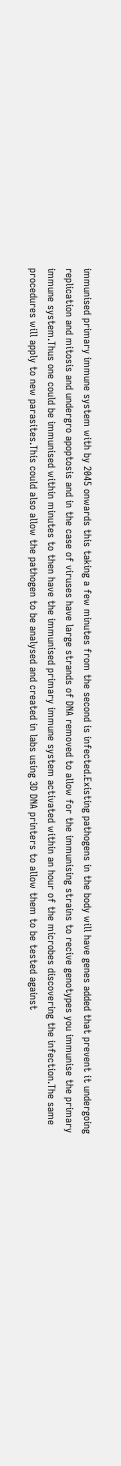immunised primary immune system with by 2045 onwards this taking a few minutes from the second is infected.Existing pathogens in the body will have genes added that prevent it undergoing replication and mitosis and undergro apoptosis and in the case of viruses have large strands of DNA removed to allow for the immunising strains to recive genotypes you immunise the primary immune system.Thus one could be immunised within minutes to then have the immunised primary immune system activated within an hour of the microbes discovering the infection.The same procedures will apply to new parasites.This could also allow the pathogen to be analysed and created in labs using 3D DNA printers to allow them to be tested against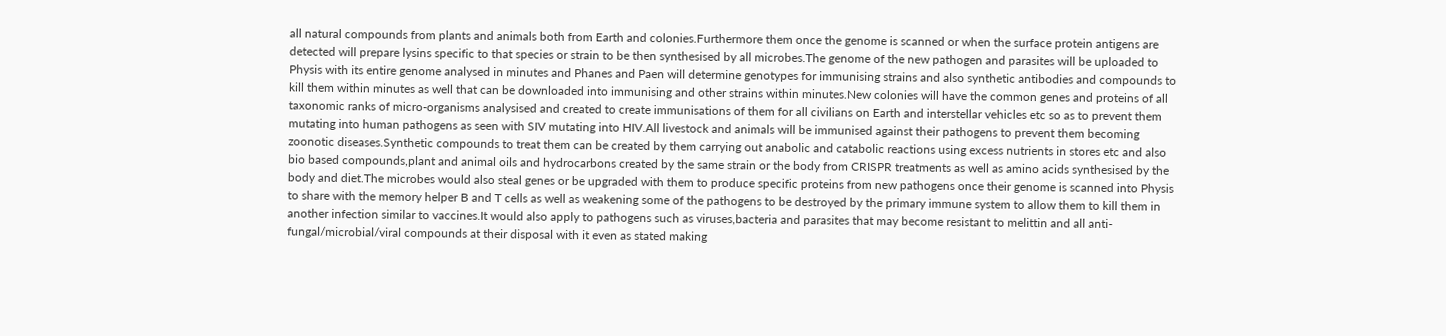all natural compounds from plants and animals both from Earth and colonies.Furthermore them once the genome is scanned or when the surface protein antigens are detected will prepare lysins specific to that species or strain to be then synthesised by all microbes.The genome of the new pathogen and parasites will be uploaded to Physis with its entire genome analysed in minutes and Phanes and Paen will determine genotypes for immunising strains and also synthetic antibodies and compounds to kill them within minutes as well that can be downloaded into immunising and other strains within minutes.New colonies will have the common genes and proteins of all taxonomic ranks of micro-organisms analysised and created to create immunisations of them for all civilians on Earth and interstellar vehicles etc so as to prevent them mutating into human pathogens as seen with SIV mutating into HIV.All livestock and animals will be immunised against their pathogens to prevent them becoming zoonotic diseases.Synthetic compounds to treat them can be created by them carrying out anabolic and catabolic reactions using excess nutrients in stores etc and also bio based compounds,plant and animal oils and hydrocarbons created by the same strain or the body from CRISPR treatments as well as amino acids synthesised by the body and diet.The microbes would also steal genes or be upgraded with them to produce specific proteins from new pathogens once their genome is scanned into Physis to share with the memory helper B and T cells as well as weakening some of the pathogens to be destroyed by the primary immune system to allow them to kill them in another infection similar to vaccines.It would also apply to pathogens such as viruses,bacteria and parasites that may become resistant to melittin and all anti-fungal/microbial/viral compounds at their disposal with it even as stated making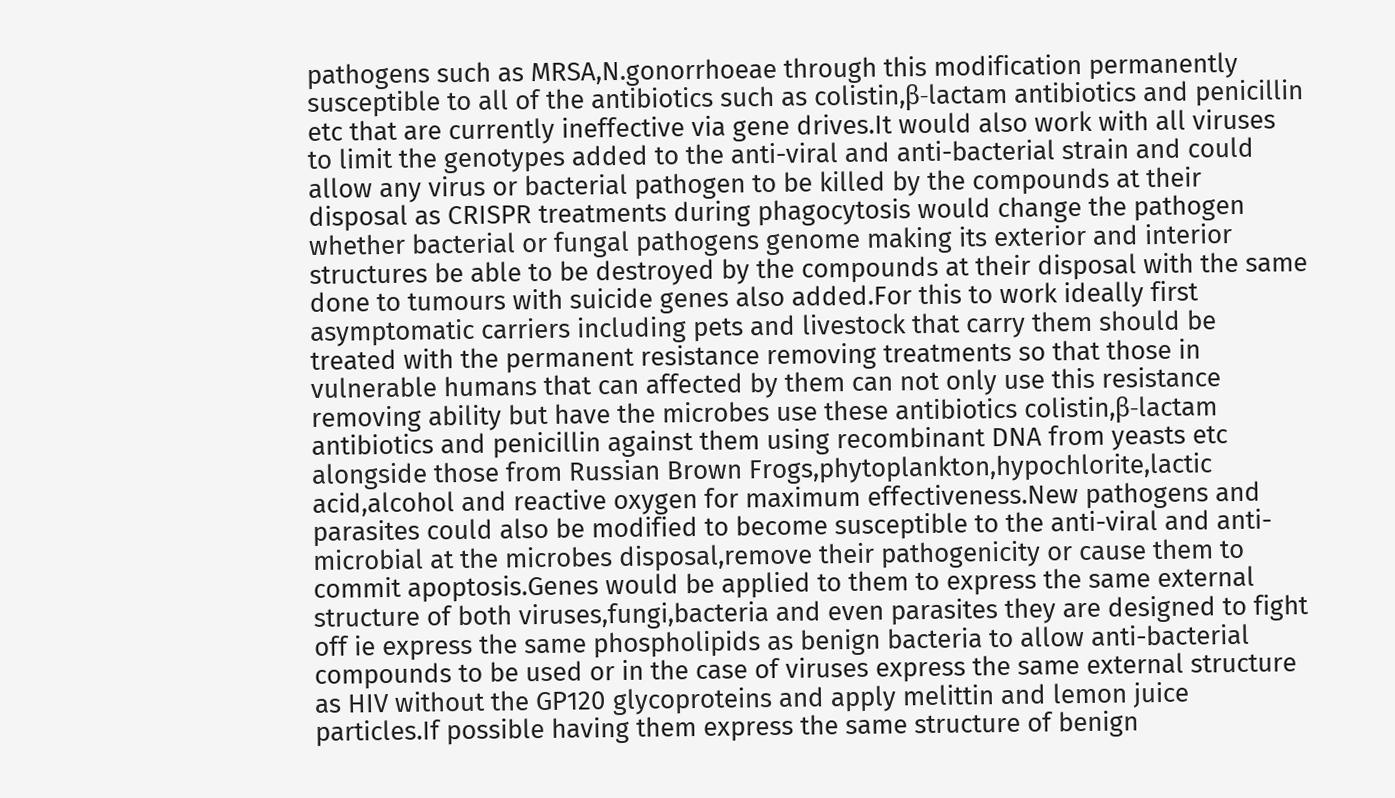pathogens such as MRSA,N.gonorrhoeae through this modification permanently susceptible to all of the antibiotics such as colistin,β-lactam antibiotics and penicillin etc that are currently ineffective via gene drives.It would also work with all viruses to limit the genotypes added to the anti-viral and anti-bacterial strain and could allow any virus or bacterial pathogen to be killed by the compounds at their disposal as CRISPR treatments during phagocytosis would change the pathogen whether bacterial or fungal pathogens genome making its exterior and interior structures be able to be destroyed by the compounds at their disposal with the same done to tumours with suicide genes also added.For this to work ideally first asymptomatic carriers including pets and livestock that carry them should be treated with the permanent resistance removing treatments so that those in vulnerable humans that can affected by them can not only use this resistance removing ability but have the microbes use these antibiotics colistin,β-lactam antibiotics and penicillin against them using recombinant DNA from yeasts etc alongside those from Russian Brown Frogs,phytoplankton,hypochlorite,lactic acid,alcohol and reactive oxygen for maximum effectiveness.New pathogens and parasites could also be modified to become susceptible to the anti-viral and anti-microbial at the microbes disposal,remove their pathogenicity or cause them to commit apoptosis.Genes would be applied to them to express the same external structure of both viruses,fungi,bacteria and even parasites they are designed to fight off ie express the same phospholipids as benign bacteria to allow anti-bacterial compounds to be used or in the case of viruses express the same external structure as HIV without the GP120 glycoproteins and apply melittin and lemon juice particles.If possible having them express the same structure of benign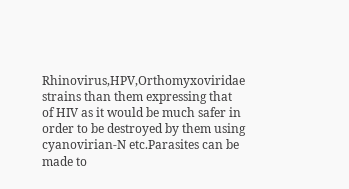Rhinovirus,HPV,Orthomyxoviridae strains than them expressing that of HIV as it would be much safer in order to be destroyed by them using cyanovirian-N etc.Parasites can be made to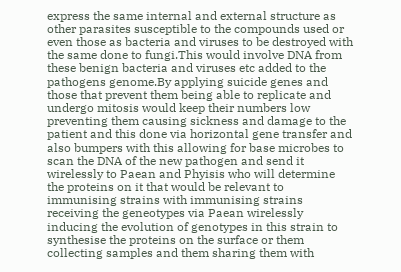express the same internal and external structure as other parasites susceptible to the compounds used or even those as bacteria and viruses to be destroyed with the same done to fungi.This would involve DNA from these benign bacteria and viruses etc added to the pathogens genome.By applying suicide genes and those that prevent them being able to replicate and undergo mitosis would keep their numbers low preventing them causing sickness and damage to the patient and this done via horizontal gene transfer and also bumpers with this allowing for base microbes to scan the DNA of the new pathogen and send it wirelessly to Paean and Phyisis who will determine the proteins on it that would be relevant to immunising strains with immunising strains receiving the geneotypes via Paean wirelessly inducing the evolution of genotypes in this strain to synthesise the proteins on the surface or them collecting samples and them sharing them with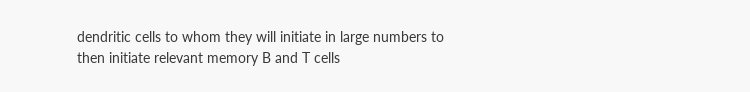dendritic cells to whom they will initiate in large numbers to then initiate relevant memory B and T cells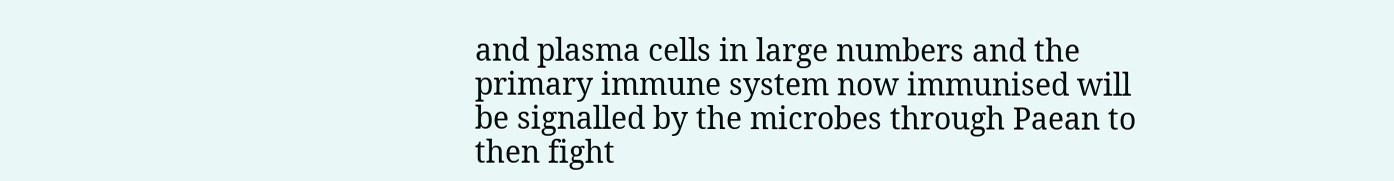and plasma cells in large numbers and the primary immune system now immunised will be signalled by the microbes through Paean to then fight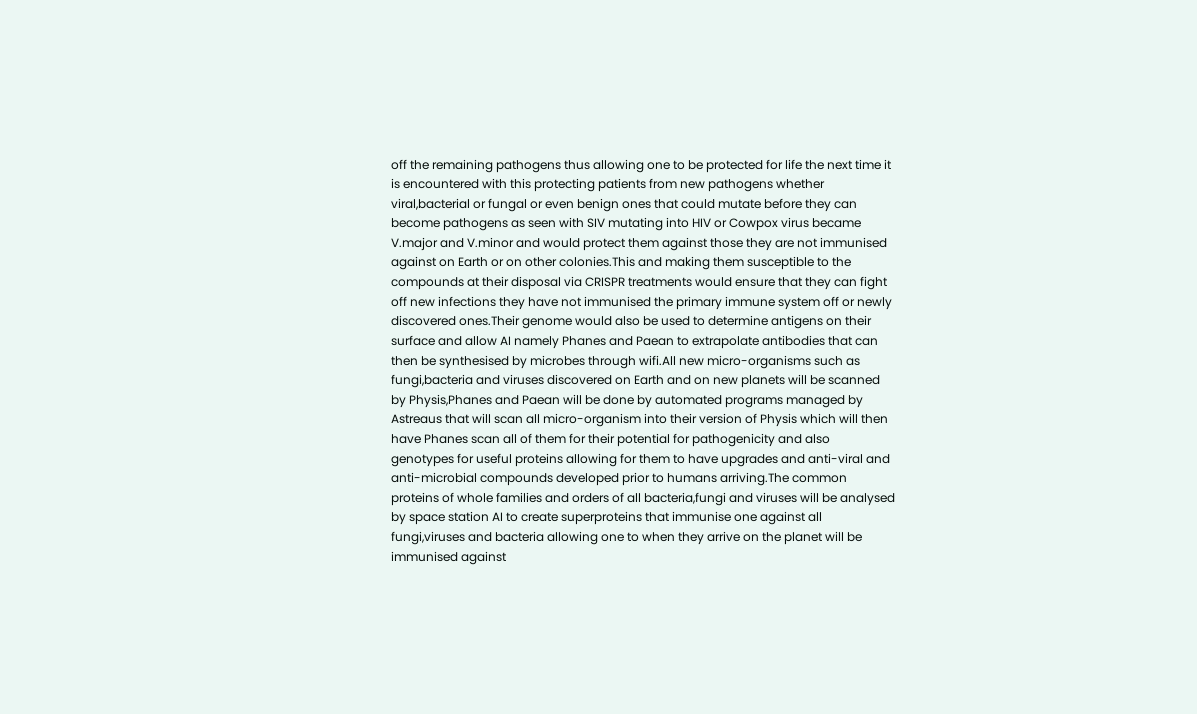off the remaining pathogens thus allowing one to be protected for life the next time it is encountered with this protecting patients from new pathogens whether viral,bacterial or fungal or even benign ones that could mutate before they can become pathogens as seen with SIV mutating into HIV or Cowpox virus became V.major and V.minor and would protect them against those they are not immunised against on Earth or on other colonies.This and making them susceptible to the compounds at their disposal via CRISPR treatments would ensure that they can fight off new infections they have not immunised the primary immune system off or newly discovered ones.Their genome would also be used to determine antigens on their surface and allow AI namely Phanes and Paean to extrapolate antibodies that can then be synthesised by microbes through wifi.All new micro-organisms such as fungi,bacteria and viruses discovered on Earth and on new planets will be scanned by Physis,Phanes and Paean will be done by automated programs managed by Astreaus that will scan all micro-organism into their version of Physis which will then have Phanes scan all of them for their potential for pathogenicity and also genotypes for useful proteins allowing for them to have upgrades and anti-viral and anti-microbial compounds developed prior to humans arriving.The common proteins of whole families and orders of all bacteria,fungi and viruses will be analysed by space station AI to create superproteins that immunise one against all fungi,viruses and bacteria allowing one to when they arrive on the planet will be immunised against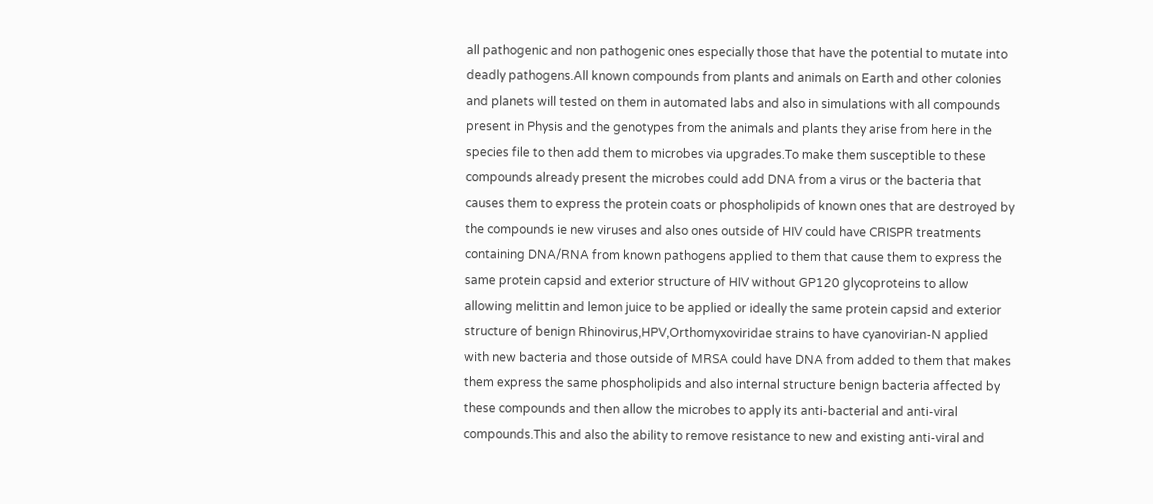all pathogenic and non pathogenic ones especially those that have the potential to mutate into deadly pathogens.All known compounds from plants and animals on Earth and other colonies and planets will tested on them in automated labs and also in simulations with all compounds present in Physis and the genotypes from the animals and plants they arise from here in the species file to then add them to microbes via upgrades.To make them susceptible to these compounds already present the microbes could add DNA from a virus or the bacteria that causes them to express the protein coats or phospholipids of known ones that are destroyed by the compounds ie new viruses and also ones outside of HIV could have CRISPR treatments containing DNA/RNA from known pathogens applied to them that cause them to express the same protein capsid and exterior structure of HIV without GP120 glycoproteins to allow allowing melittin and lemon juice to be applied or ideally the same protein capsid and exterior structure of benign Rhinovirus,HPV,Orthomyxoviridae strains to have cyanovirian-N applied with new bacteria and those outside of MRSA could have DNA from added to them that makes them express the same phospholipids and also internal structure benign bacteria affected by these compounds and then allow the microbes to apply its anti-bacterial and anti-viral compounds.This and also the ability to remove resistance to new and existing anti-viral and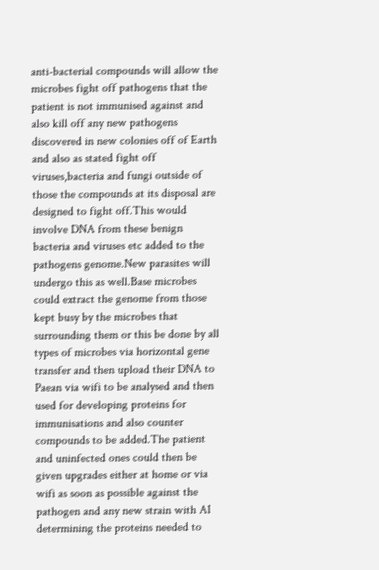anti-bacterial compounds will allow the microbes fight off pathogens that the patient is not immunised against and also kill off any new pathogens discovered in new colonies off of Earth and also as stated fight off viruses,bacteria and fungi outside of those the compounds at its disposal are designed to fight off.This would involve DNA from these benign bacteria and viruses etc added to the pathogens genome.New parasites will undergo this as well.Base microbes could extract the genome from those kept busy by the microbes that surrounding them or this be done by all types of microbes via horizontal gene transfer and then upload their DNA to Paean via wifi to be analysed and then used for developing proteins for immunisations and also counter compounds to be added.The patient and uninfected ones could then be given upgrades either at home or via wifi as soon as possible against the pathogen and any new strain with AI determining the proteins needed to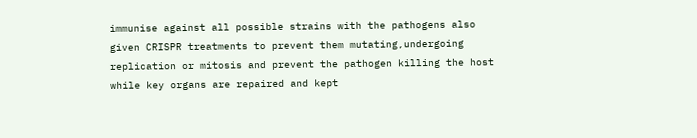immunise against all possible strains with the pathogens also given CRISPR treatments to prevent them mutating,undergoing replication or mitosis and prevent the pathogen killing the host while key organs are repaired and kept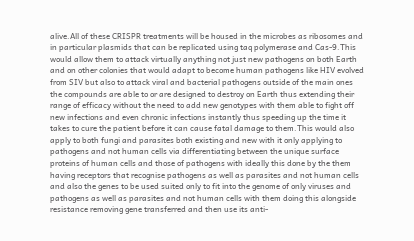alive.All of these CRISPR treatments will be housed in the microbes as ribosomes and in particular plasmids that can be replicated using taq polymerase and Cas-9.This would allow them to attack virtually anything not just new pathogens on both Earth and on other colonies that would adapt to become human pathogens like HIV evolved from SIV but also to attack viral and bacterial pathogens outside of the main ones the compounds are able to or are designed to destroy on Earth thus extending their range of efficacy without the need to add new genotypes with them able to fight off new infections and even chronic infections instantly thus speeding up the time it takes to cure the patient before it can cause fatal damage to them.This would also apply to both fungi and parasites both existing and new with it only applying to pathogens and not human cells via differentiating between the unique surface proteins of human cells and those of pathogens with ideally this done by the them having receptors that recognise pathogens as well as parasites and not human cells and also the genes to be used suited only to fit into the genome of only viruses and pathogens as well as parasites and not human cells with them doing this alongside resistance removing gene transferred and then use its anti-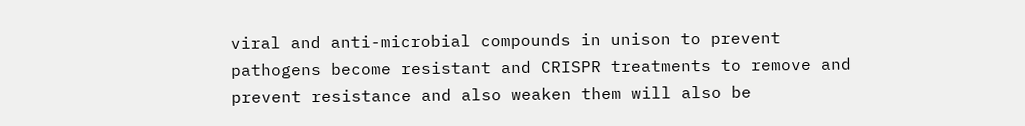viral and anti-microbial compounds in unison to prevent pathogens become resistant and CRISPR treatments to remove and prevent resistance and also weaken them will also be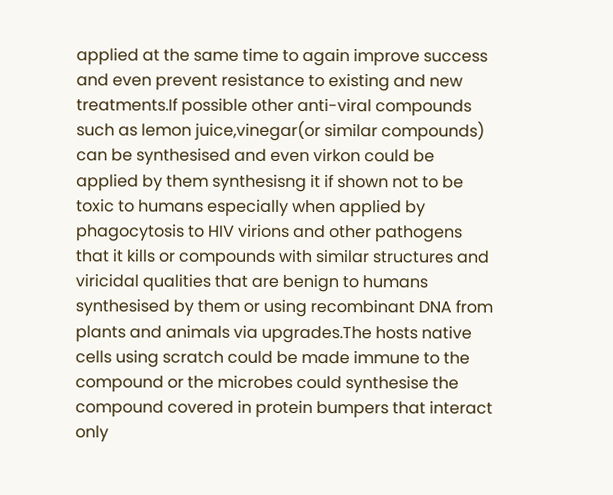applied at the same time to again improve success and even prevent resistance to existing and new treatments.If possible other anti-viral compounds such as lemon juice,vinegar(or similar compounds) can be synthesised and even virkon could be applied by them synthesisng it if shown not to be toxic to humans especially when applied by phagocytosis to HIV virions and other pathogens that it kills or compounds with similar structures and viricidal qualities that are benign to humans synthesised by them or using recombinant DNA from plants and animals via upgrades.The hosts native cells using scratch could be made immune to the compound or the microbes could synthesise the compound covered in protein bumpers that interact only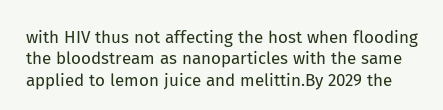with HIV thus not affecting the host when flooding the bloodstream as nanoparticles with the same applied to lemon juice and melittin.By 2029 the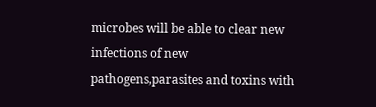microbes will be able to clear new infections of new pathogens,parasites and toxins with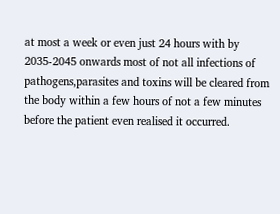at most a week or even just 24 hours with by 2035-2045 onwards most of not all infections of pathogens,parasites and toxins will be cleared from the body within a few hours of not a few minutes before the patient even realised it occurred.